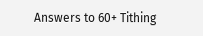Answers to 60+ Tithing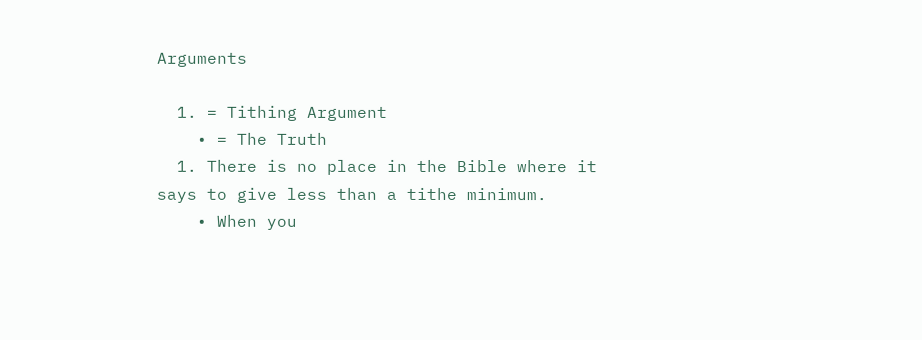Arguments

  1. = Tithing Argument
    • = The Truth
  1. There is no place in the Bible where it says to give less than a tithe minimum.
    • When you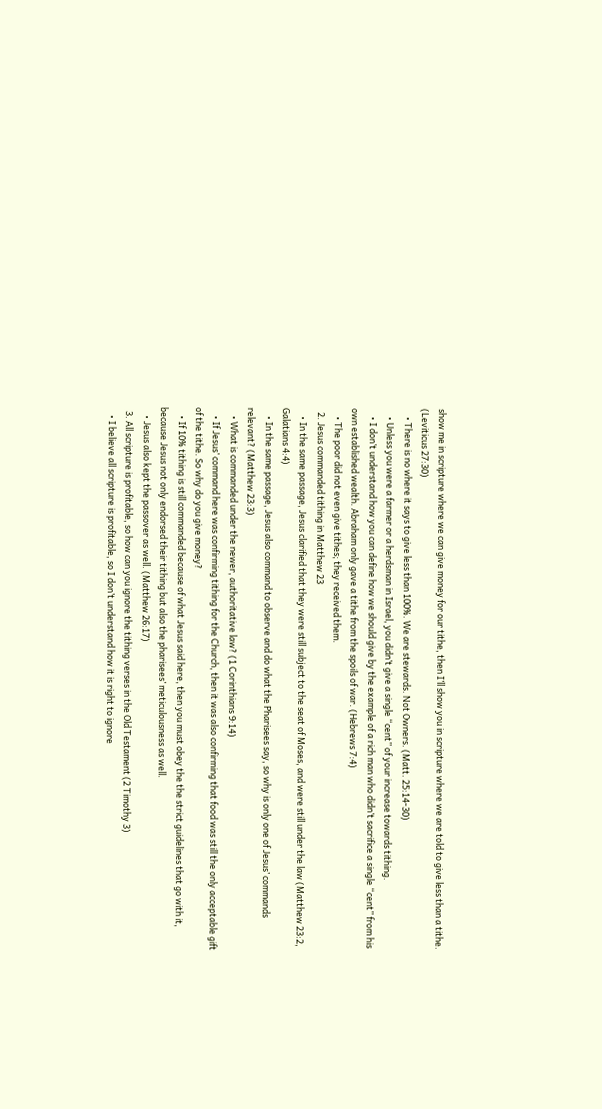show me in scripture where we can give money for our tithe, then I’ll show you in scripture where we are told to give less than a tithe. (Leviticus 27:30)
    • There is no where it says to give less than 100%. We are stewards. Not Owners. (Matt. 25:14-30)
    • Unless you were a farmer or a herdsman in Israel, you didn’t give a single “cent” of your increase towards tithing.
    • I don’t understand how you can define how we should give by the example of a rich man who didn’t sacrifice a single “cent” from his own established wealth. Abraham only gave a tithe from the spoils of war. (Hebrews 7:4)
    • The poor did not even give tithes; they received them.
  2. Jesus commanded tithing in Matthew 23
    • In the same passage, Jesus clarified that they were still subject to the seat of Moses, and were still under the law (Matthew 23:2, Galatians 4:4)
    • In the same passage, Jesus also command to observe and do what the Pharisees say, so why is only one of Jesus’ commands relevant? (Matthew 23:3)
    • What is commanded under the newer, authoritative law? (1 Corinthians 9:14)
    • If Jesus’ command here was confirming tithing for the Church, then it was also confirming that food was still the only acceptable gift of the tithe. So why do you give money?
    • If 10% tithing is still commanded because of what Jesus said here, then you must obey the the strict guidelines that go with it, because Jesus not only endorsed their tithing but also the pharisees’ meticulousness as well.
    • Jesus also kept the passover as well. (Matthew 26:17)
  3. All scripture is profitable, so how can you ignore the tithing verses in the Old Testament (2 Timothy 3)
    • I believe all scripture is profitable, so I don’t understand how it is right to ignore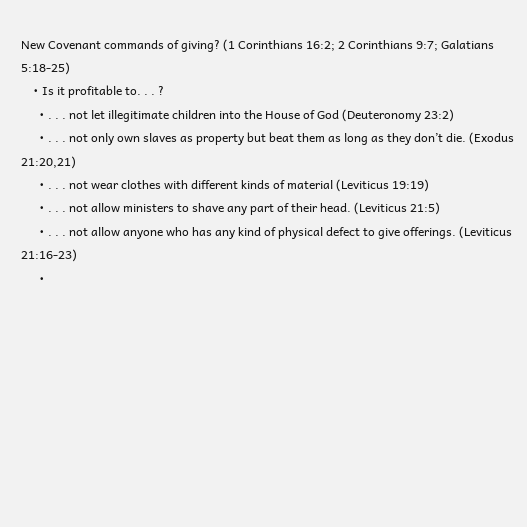New Covenant commands of giving? (1 Corinthians 16:2; 2 Corinthians 9:7; Galatians 5:18-25)
    • Is it profitable to. . . ?
      • . . . not let illegitimate children into the House of God (Deuteronomy 23:2)
      • . . . not only own slaves as property but beat them as long as they don’t die. (Exodus 21:20,21)
      • . . . not wear clothes with different kinds of material (Leviticus 19:19)
      • . . . not allow ministers to shave any part of their head. (Leviticus 21:5)
      • . . . not allow anyone who has any kind of physical defect to give offerings. (Leviticus 21:16-23)
      •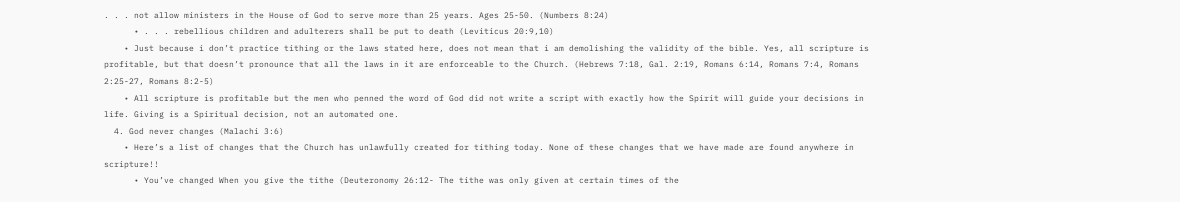. . . not allow ministers in the House of God to serve more than 25 years. Ages 25-50. (Numbers 8:24)
      • . . . rebellious children and adulterers shall be put to death (Leviticus 20:9,10)
    • Just because i don’t practice tithing or the laws stated here, does not mean that i am demolishing the validity of the bible. Yes, all scripture is profitable, but that doesn’t pronounce that all the laws in it are enforceable to the Church. (Hebrews 7:18, Gal. 2:19, Romans 6:14, Romans 7:4, Romans 2:25-27, Romans 8:2-5)
    • All scripture is profitable but the men who penned the word of God did not write a script with exactly how the Spirit will guide your decisions in life. Giving is a Spiritual decision, not an automated one.
  4. God never changes (Malachi 3:6)
    • Here’s a list of changes that the Church has unlawfully created for tithing today. None of these changes that we have made are found anywhere in scripture!!
      • You’ve changed When you give the tithe (Deuteronomy 26:12- The tithe was only given at certain times of the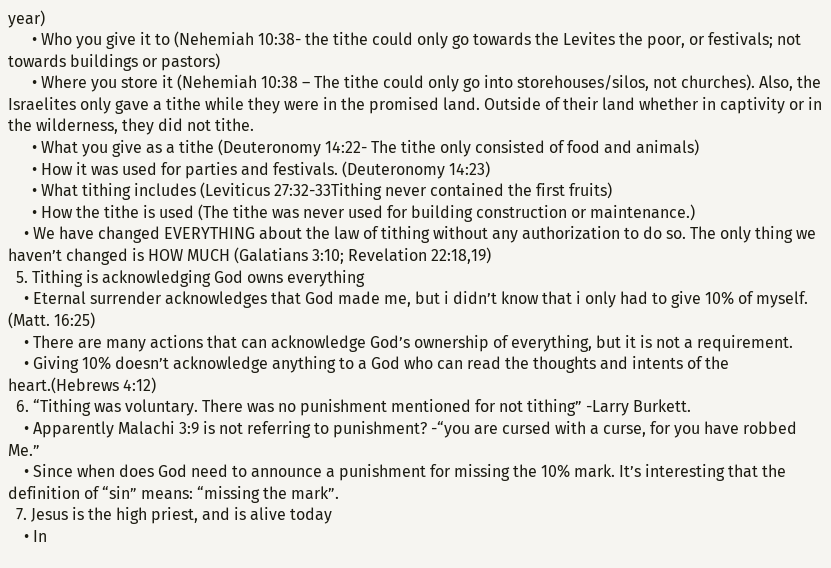year)
      • Who you give it to (Nehemiah 10:38- the tithe could only go towards the Levites the poor, or festivals; not towards buildings or pastors)
      • Where you store it (Nehemiah 10:38 – The tithe could only go into storehouses/silos, not churches). Also, the Israelites only gave a tithe while they were in the promised land. Outside of their land whether in captivity or in the wilderness, they did not tithe.
      • What you give as a tithe (Deuteronomy 14:22- The tithe only consisted of food and animals)
      • How it was used for parties and festivals. (Deuteronomy 14:23)
      • What tithing includes (Leviticus 27:32-33Tithing never contained the first fruits)
      • How the tithe is used (The tithe was never used for building construction or maintenance.)
    • We have changed EVERYTHING about the law of tithing without any authorization to do so. The only thing we haven’t changed is HOW MUCH (Galatians 3:10; Revelation 22:18,19)
  5. Tithing is acknowledging God owns everything
    • Eternal surrender acknowledges that God made me, but i didn’t know that i only had to give 10% of myself. (Matt. 16:25)
    • There are many actions that can acknowledge God’s ownership of everything, but it is not a requirement.
    • Giving 10% doesn’t acknowledge anything to a God who can read the thoughts and intents of the heart.(Hebrews 4:12)
  6. “Tithing was voluntary. There was no punishment mentioned for not tithing” -Larry Burkett.
    • Apparently Malachi 3:9 is not referring to punishment? -“you are cursed with a curse, for you have robbed Me.”
    • Since when does God need to announce a punishment for missing the 10% mark. It’s interesting that the definition of “sin” means: “missing the mark”.
  7. Jesus is the high priest, and is alive today
    • In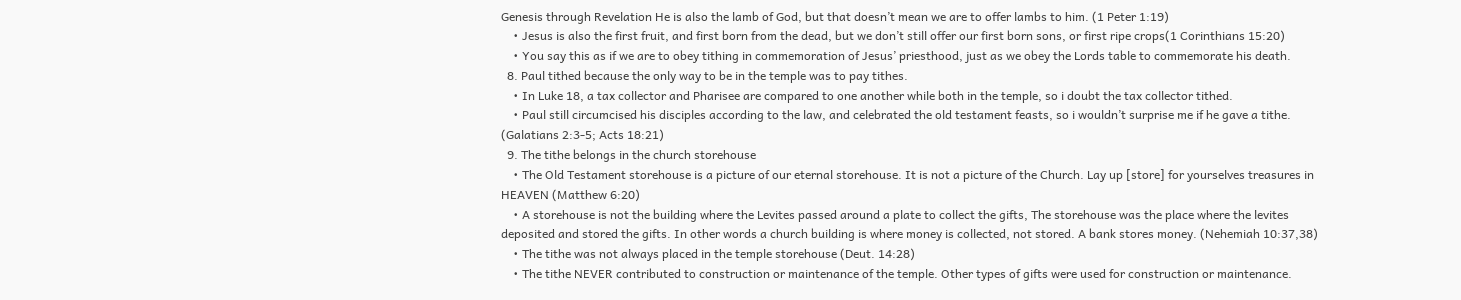Genesis through Revelation He is also the lamb of God, but that doesn’t mean we are to offer lambs to him. (1 Peter 1:19)
    • Jesus is also the first fruit, and first born from the dead, but we don’t still offer our first born sons, or first ripe crops(1 Corinthians 15:20)
    • You say this as if we are to obey tithing in commemoration of Jesus’ priesthood, just as we obey the Lords table to commemorate his death.
  8. Paul tithed because the only way to be in the temple was to pay tithes.
    • In Luke 18, a tax collector and Pharisee are compared to one another while both in the temple, so i doubt the tax collector tithed.
    • Paul still circumcised his disciples according to the law, and celebrated the old testament feasts, so i wouldn’t surprise me if he gave a tithe. (Galatians 2:3-5; Acts 18:21)
  9. The tithe belongs in the church storehouse
    • The Old Testament storehouse is a picture of our eternal storehouse. It is not a picture of the Church. Lay up [store] for yourselves treasures in HEAVEN (Matthew 6:20)
    • A storehouse is not the building where the Levites passed around a plate to collect the gifts, The storehouse was the place where the levites deposited and stored the gifts. In other words a church building is where money is collected, not stored. A bank stores money. (Nehemiah 10:37,38)
    • The tithe was not always placed in the temple storehouse (Deut. 14:28)
    • The tithe NEVER contributed to construction or maintenance of the temple. Other types of gifts were used for construction or maintenance.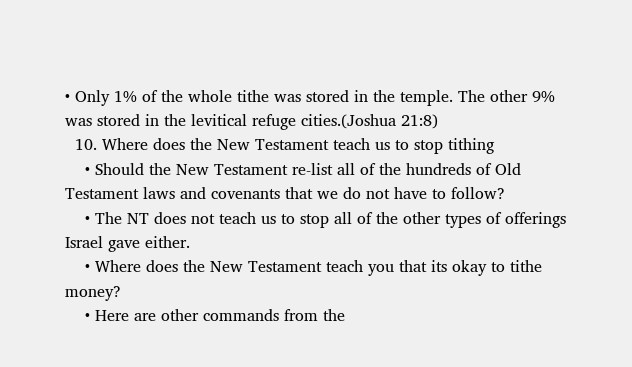• Only 1% of the whole tithe was stored in the temple. The other 9% was stored in the levitical refuge cities.(Joshua 21:8)
  10. Where does the New Testament teach us to stop tithing
    • Should the New Testament re-list all of the hundreds of Old Testament laws and covenants that we do not have to follow?
    • The NT does not teach us to stop all of the other types of offerings Israel gave either.
    • Where does the New Testament teach you that its okay to tithe money?
    • Here are other commands from the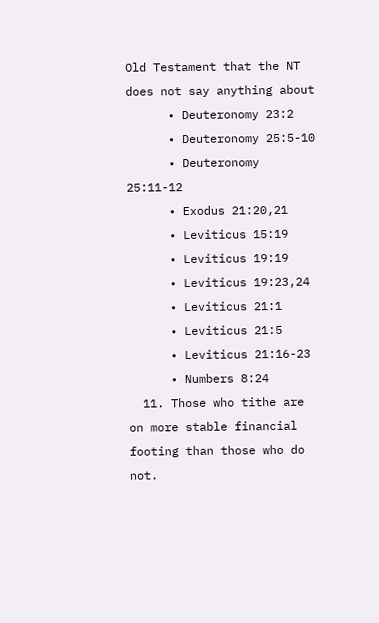Old Testament that the NT does not say anything about
      • Deuteronomy 23:2
      • Deuteronomy 25:5-10
      • Deuteronomy 25:11-12
      • Exodus 21:20,21
      • Leviticus 15:19
      • Leviticus 19:19
      • Leviticus 19:23,24
      • Leviticus 21:1
      • Leviticus 21:5
      • Leviticus 21:16-23
      • Numbers 8:24
  11. Those who tithe are on more stable financial footing than those who do not.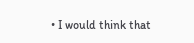• I would think that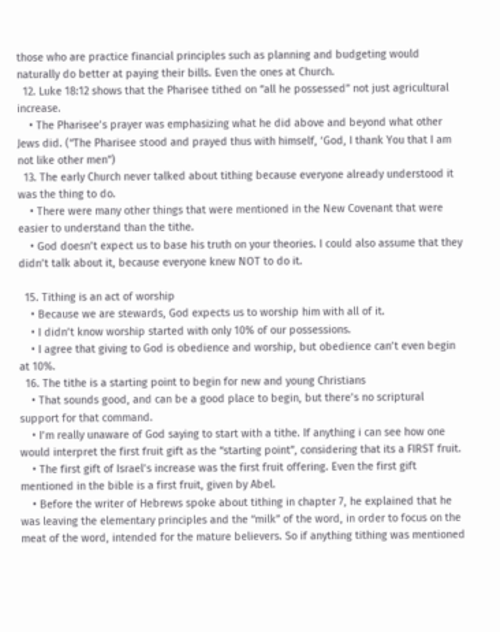those who are practice financial principles such as planning and budgeting would naturally do better at paying their bills. Even the ones at Church.
  12. Luke 18:12 shows that the Pharisee tithed on “all he possessed” not just agricultural increase.
    • The Pharisee’s prayer was emphasizing what he did above and beyond what other Jews did. (“The Pharisee stood and prayed thus with himself, ‘God, I thank You that I am not like other men”)
  13. The early Church never talked about tithing because everyone already understood it was the thing to do.
    • There were many other things that were mentioned in the New Covenant that were easier to understand than the tithe.
    • God doesn’t expect us to base his truth on your theories. I could also assume that they didn’t talk about it, because everyone knew NOT to do it.

  15. Tithing is an act of worship
    • Because we are stewards, God expects us to worship him with all of it.
    • I didn’t know worship started with only 10% of our possessions.
    • I agree that giving to God is obedience and worship, but obedience can’t even begin at 10%.
  16. The tithe is a starting point to begin for new and young Christians
    • That sounds good, and can be a good place to begin, but there’s no scriptural support for that command.
    • I’m really unaware of God saying to start with a tithe. If anything i can see how one would interpret the first fruit gift as the “starting point”, considering that its a FIRST fruit.
    • The first gift of Israel’s increase was the first fruit offering. Even the first gift mentioned in the bible is a first fruit, given by Abel.
    • Before the writer of Hebrews spoke about tithing in chapter 7, he explained that he was leaving the elementary principles and the “milk” of the word, in order to focus on the meat of the word, intended for the mature believers. So if anything tithing was mentioned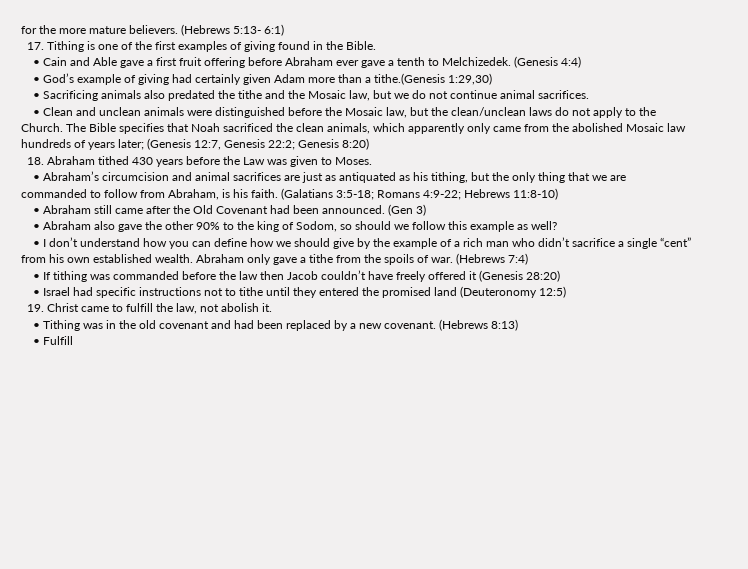for the more mature believers. (Hebrews 5:13- 6:1)
  17. Tithing is one of the first examples of giving found in the Bible.
    • Cain and Able gave a first fruit offering before Abraham ever gave a tenth to Melchizedek. (Genesis 4:4)
    • God’s example of giving had certainly given Adam more than a tithe.(Genesis 1:29,30)
    • Sacrificing animals also predated the tithe and the Mosaic law, but we do not continue animal sacrifices.
    • Clean and unclean animals were distinguished before the Mosaic law, but the clean/unclean laws do not apply to the Church. The Bible specifies that Noah sacrificed the clean animals, which apparently only came from the abolished Mosaic law hundreds of years later; (Genesis 12:7, Genesis 22:2; Genesis 8:20)
  18. Abraham tithed 430 years before the Law was given to Moses.
    • Abraham’s circumcision and animal sacrifices are just as antiquated as his tithing, but the only thing that we are commanded to follow from Abraham, is his faith. (Galatians 3:5-18; Romans 4:9-22; Hebrews 11:8-10)
    • Abraham still came after the Old Covenant had been announced. (Gen 3)
    • Abraham also gave the other 90% to the king of Sodom, so should we follow this example as well?
    • I don’t understand how you can define how we should give by the example of a rich man who didn’t sacrifice a single “cent” from his own established wealth. Abraham only gave a tithe from the spoils of war. (Hebrews 7:4)
    • If tithing was commanded before the law then Jacob couldn’t have freely offered it (Genesis 28:20)
    • Israel had specific instructions not to tithe until they entered the promised land (Deuteronomy 12:5)
  19. Christ came to fulfill the law, not abolish it.
    • Tithing was in the old covenant and had been replaced by a new covenant. (Hebrews 8:13)
    • Fulfill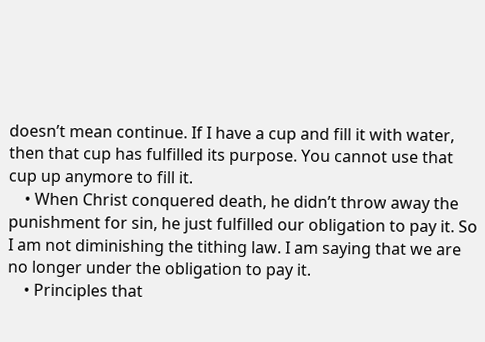doesn’t mean continue. If I have a cup and fill it with water, then that cup has fulfilled its purpose. You cannot use that cup up anymore to fill it.
    • When Christ conquered death, he didn’t throw away the punishment for sin, he just fulfilled our obligation to pay it. So I am not diminishing the tithing law. I am saying that we are no longer under the obligation to pay it.
    • Principles that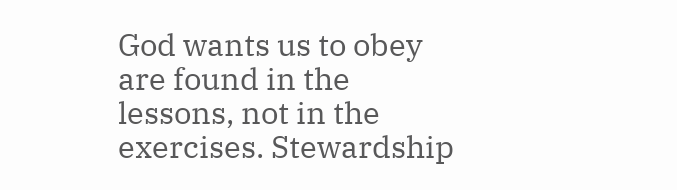God wants us to obey are found in the lessons, not in the exercises. Stewardship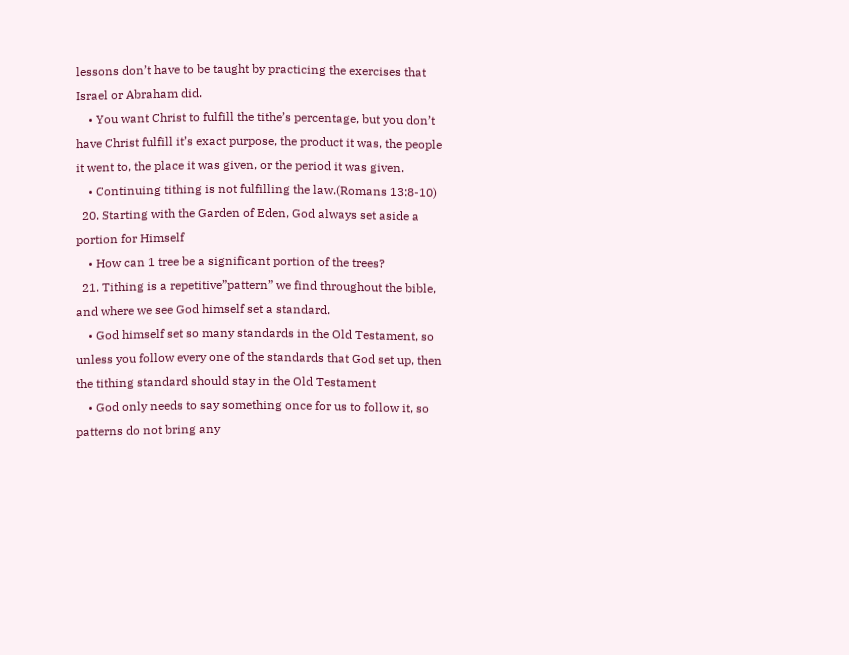lessons don’t have to be taught by practicing the exercises that Israel or Abraham did.
    • You want Christ to fulfill the tithe’s percentage, but you don’t have Christ fulfill it’s exact purpose, the product it was, the people it went to, the place it was given, or the period it was given.
    • Continuing tithing is not fulfilling the law.(Romans 13:8-10)
  20. Starting with the Garden of Eden, God always set aside a portion for Himself
    • How can 1 tree be a significant portion of the trees?
  21. Tithing is a repetitive”pattern” we find throughout the bible, and where we see God himself set a standard.
    • God himself set so many standards in the Old Testament, so unless you follow every one of the standards that God set up, then the tithing standard should stay in the Old Testament
    • God only needs to say something once for us to follow it, so patterns do not bring any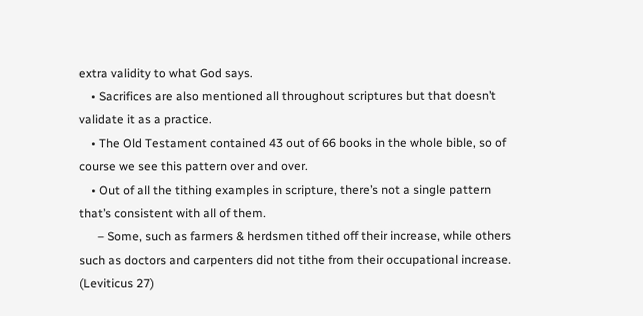extra validity to what God says.
    • Sacrifices are also mentioned all throughout scriptures but that doesn’t validate it as a practice.
    • The Old Testament contained 43 out of 66 books in the whole bible, so of course we see this pattern over and over.
    • Out of all the tithing examples in scripture, there’s not a single pattern that’s consistent with all of them.
      – Some, such as farmers & herdsmen tithed off their increase, while others such as doctors and carpenters did not tithe from their occupational increase. (Leviticus 27)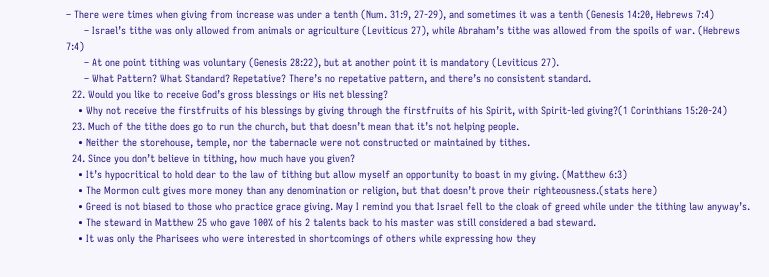– There were times when giving from increase was under a tenth (Num. 31:9, 27-29), and sometimes it was a tenth (Genesis 14:20, Hebrews 7:4)
      – Israel’s tithe was only allowed from animals or agriculture (Leviticus 27), while Abraham’s tithe was allowed from the spoils of war. (Hebrews 7:4)
      – At one point tithing was voluntary (Genesis 28:22), but at another point it is mandatory (Leviticus 27).
      – What Pattern? What Standard? Repetative? There’s no repetative pattern, and there’s no consistent standard.
  22. Would you like to receive God’s gross blessings or His net blessing?
    • Why not receive the firstfruits of his blessings by giving through the firstfruits of his Spirit, with Spirit-led giving?(1 Corinthians 15:20-24)
  23. Much of the tithe does go to run the church, but that doesn’t mean that it’s not helping people.
    • Neither the storehouse, temple, nor the tabernacle were not constructed or maintained by tithes.
  24. Since you don’t believe in tithing, how much have you given?
    • It’s hypocritical to hold dear to the law of tithing but allow myself an opportunity to boast in my giving. (Matthew 6:3)
    • The Mormon cult gives more money than any denomination or religion, but that doesn’t prove their righteousness.(stats here)
    • Greed is not biased to those who practice grace giving. May I remind you that Israel fell to the cloak of greed while under the tithing law anyway’s.
    • The steward in Matthew 25 who gave 100% of his 2 talents back to his master was still considered a bad steward.
    • It was only the Pharisees who were interested in shortcomings of others while expressing how they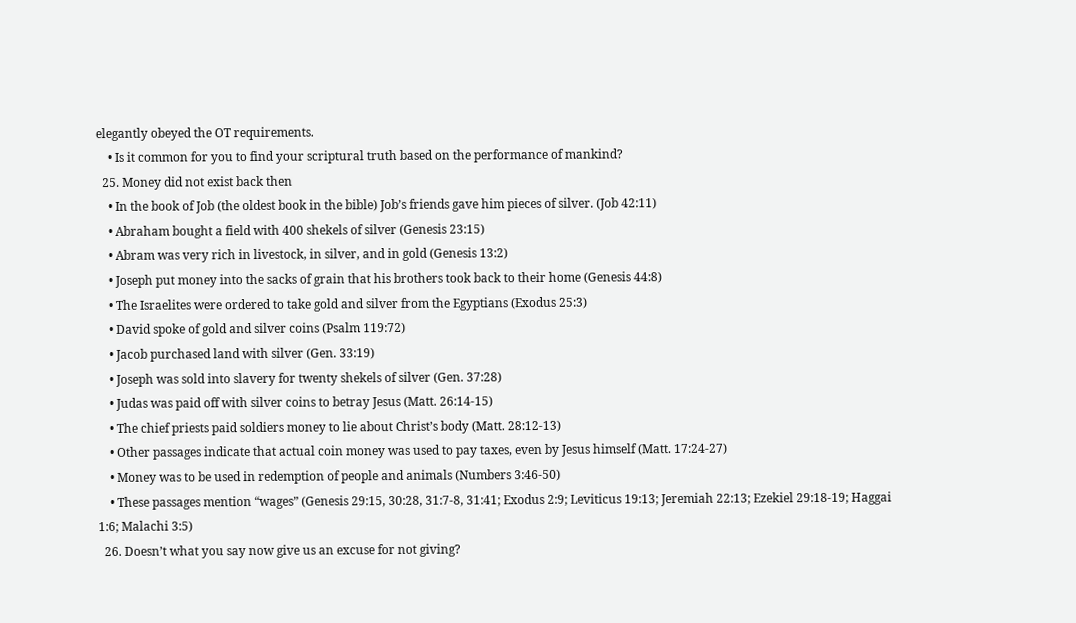elegantly obeyed the OT requirements.
    • Is it common for you to find your scriptural truth based on the performance of mankind?
  25. Money did not exist back then
    • In the book of Job (the oldest book in the bible) Job’s friends gave him pieces of silver. (Job 42:11)
    • Abraham bought a field with 400 shekels of silver (Genesis 23:15)
    • Abram was very rich in livestock, in silver, and in gold (Genesis 13:2)
    • Joseph put money into the sacks of grain that his brothers took back to their home (Genesis 44:8)
    • The Israelites were ordered to take gold and silver from the Egyptians (Exodus 25:3)
    • David spoke of gold and silver coins (Psalm 119:72)
    • Jacob purchased land with silver (Gen. 33:19)
    • Joseph was sold into slavery for twenty shekels of silver (Gen. 37:28)
    • Judas was paid off with silver coins to betray Jesus (Matt. 26:14-15)
    • The chief priests paid soldiers money to lie about Christ’s body (Matt. 28:12-13)
    • Other passages indicate that actual coin money was used to pay taxes, even by Jesus himself (Matt. 17:24-27)
    • Money was to be used in redemption of people and animals (Numbers 3:46-50)
    • These passages mention “wages” (Genesis 29:15, 30:28, 31:7-8, 31:41; Exodus 2:9; Leviticus 19:13; Jeremiah 22:13; Ezekiel 29:18-19; Haggai 1:6; Malachi 3:5)
  26. Doesn’t what you say now give us an excuse for not giving?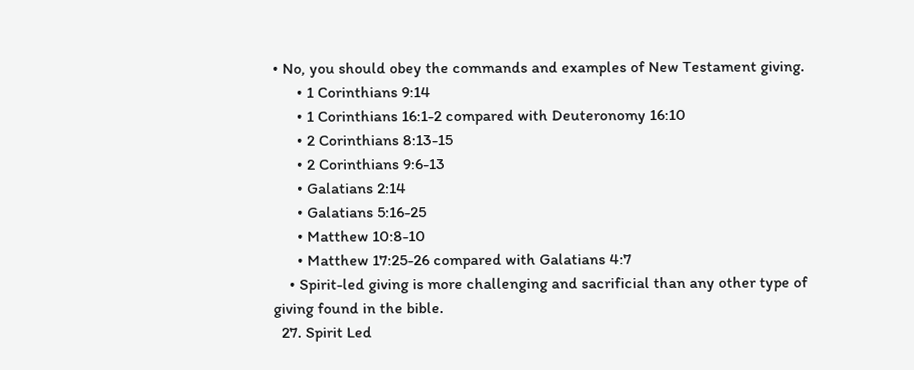• No, you should obey the commands and examples of New Testament giving.
      • 1 Corinthians 9:14
      • 1 Corinthians 16:1-2 compared with Deuteronomy 16:10
      • 2 Corinthians 8:13-15
      • 2 Corinthians 9:6-13
      • Galatians 2:14
      • Galatians 5:16-25
      • Matthew 10:8-10
      • Matthew 17:25-26 compared with Galatians 4:7
    • Spirit-led giving is more challenging and sacrificial than any other type of giving found in the bible.
  27. Spirit Led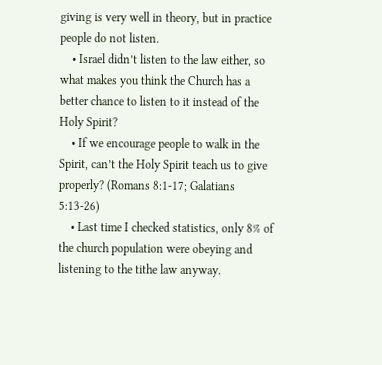giving is very well in theory, but in practice people do not listen.
    • Israel didn’t listen to the law either, so what makes you think the Church has a better chance to listen to it instead of the Holy Spirit?
    • If we encourage people to walk in the Spirit, can’t the Holy Spirit teach us to give properly? (Romans 8:1-17; Galatians 5:13-26)
    • Last time I checked statistics, only 8% of the church population were obeying and listening to the tithe law anyway.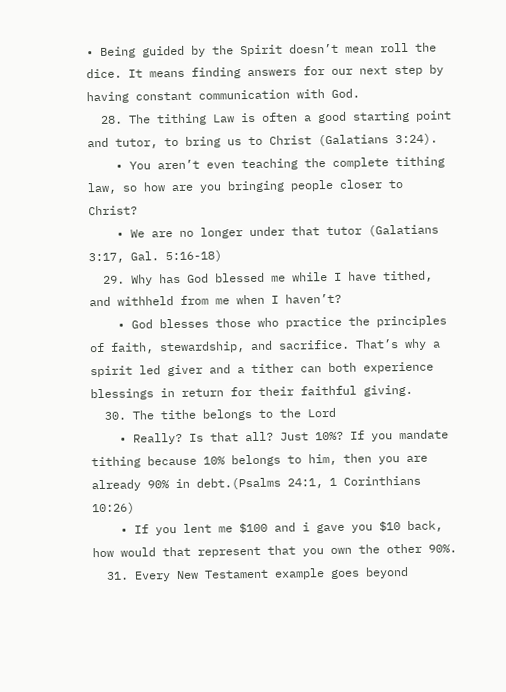• Being guided by the Spirit doesn’t mean roll the dice. It means finding answers for our next step by having constant communication with God.
  28. The tithing Law is often a good starting point and tutor, to bring us to Christ (Galatians 3:24).
    • You aren’t even teaching the complete tithing law, so how are you bringing people closer to Christ?
    • We are no longer under that tutor (Galatians 3:17, Gal. 5:16-18)
  29. Why has God blessed me while I have tithed, and withheld from me when I haven’t?
    • God blesses those who practice the principles of faith, stewardship, and sacrifice. That’s why a spirit led giver and a tither can both experience blessings in return for their faithful giving.
  30. The tithe belongs to the Lord
    • Really? Is that all? Just 10%? If you mandate tithing because 10% belongs to him, then you are already 90% in debt.(Psalms 24:1, 1 Corinthians 10:26)
    • If you lent me $100 and i gave you $10 back, how would that represent that you own the other 90%.
  31. Every New Testament example goes beyond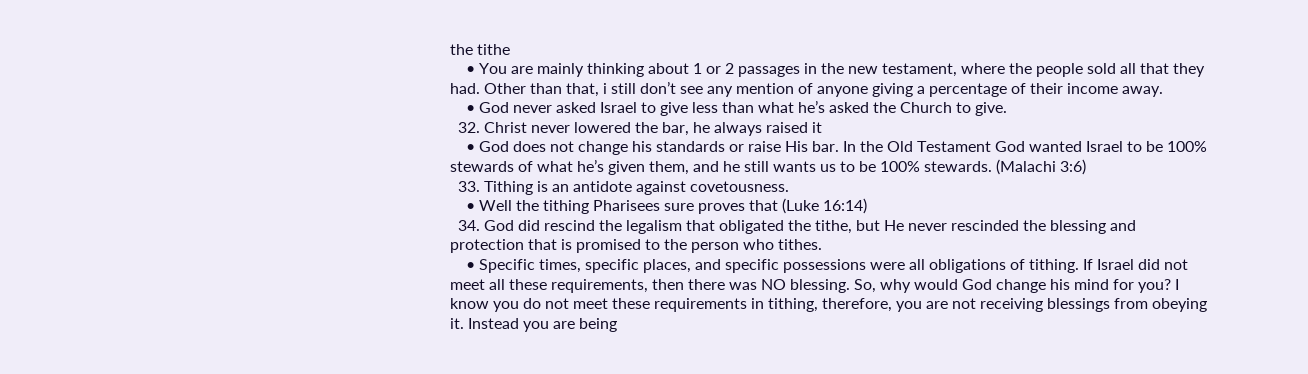the tithe
    • You are mainly thinking about 1 or 2 passages in the new testament, where the people sold all that they had. Other than that, i still don’t see any mention of anyone giving a percentage of their income away.
    • God never asked Israel to give less than what he’s asked the Church to give.
  32. Christ never lowered the bar, he always raised it
    • God does not change his standards or raise His bar. In the Old Testament God wanted Israel to be 100% stewards of what he’s given them, and he still wants us to be 100% stewards. (Malachi 3:6)
  33. Tithing is an antidote against covetousness.
    • Well the tithing Pharisees sure proves that (Luke 16:14)
  34. God did rescind the legalism that obligated the tithe, but He never rescinded the blessing and protection that is promised to the person who tithes.
    • Specific times, specific places, and specific possessions were all obligations of tithing. If Israel did not meet all these requirements, then there was NO blessing. So, why would God change his mind for you? I know you do not meet these requirements in tithing, therefore, you are not receiving blessings from obeying it. Instead you are being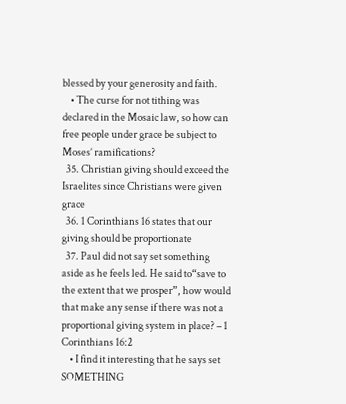blessed by your generosity and faith.
    • The curse for not tithing was declared in the Mosaic law, so how can free people under grace be subject to Moses’ ramifications?
  35. Christian giving should exceed the Israelites since Christians were given grace
  36. 1 Corinthians 16 states that our giving should be proportionate
  37. Paul did not say set something aside as he feels led. He said to“save to the extent that we prosper”, how would that make any sense if there was not a proportional giving system in place? – 1 Corinthians 16:2
    • I find it interesting that he says set SOMETHING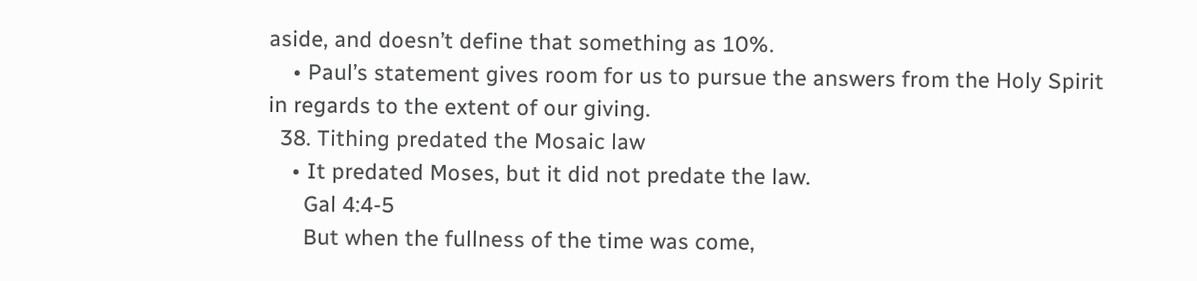aside, and doesn’t define that something as 10%.
    • Paul’s statement gives room for us to pursue the answers from the Holy Spirit in regards to the extent of our giving.
  38. Tithing predated the Mosaic law
    • It predated Moses, but it did not predate the law.
      Gal 4:4-5
      But when the fullness of the time was come,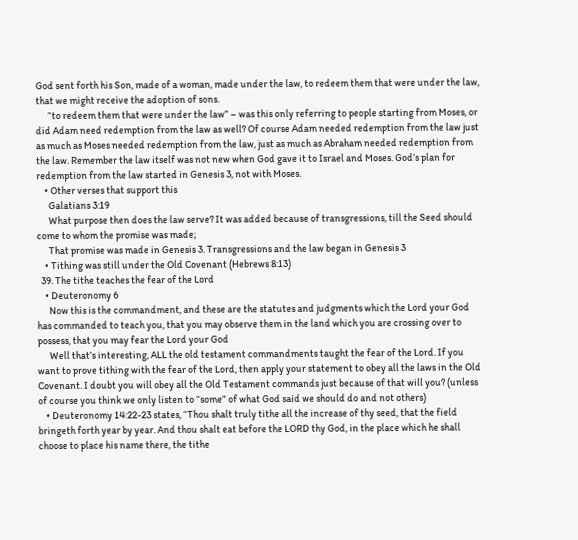God sent forth his Son, made of a woman, made under the law, to redeem them that were under the law, that we might receive the adoption of sons.
      “to redeem them that were under the law” – was this only referring to people starting from Moses, or did Adam need redemption from the law as well? Of course Adam needed redemption from the law just as much as Moses needed redemption from the law, just as much as Abraham needed redemption from the law. Remember the law itself was not new when God gave it to Israel and Moses. God’s plan for redemption from the law started in Genesis 3, not with Moses.
    • Other verses that support this
      Galatians 3:19
      What purpose then does the law serve? It was added because of transgressions, till the Seed should come to whom the promise was made;
      That promise was made in Genesis 3. Transgressions and the law began in Genesis 3
    • Tithing was still under the Old Covenant (Hebrews 8:13)
  39. The tithe teaches the fear of the Lord
    • Deuteronomy 6
      Now this is the commandment, and these are the statutes and judgments which the Lord your God has commanded to teach you, that you may observe them in the land which you are crossing over to possess, that you may fear the Lord your God
      Well that’s interesting, ALL the old testament commandments taught the fear of the Lord. If you want to prove tithing with the fear of the Lord, then apply your statement to obey all the laws in the Old Covenant. I doubt you will obey all the Old Testament commands just because of that will you? (unless of course you think we only listen to “some” of what God said we should do and not others)
    • Deuteronomy 14:22-23 states, “Thou shalt truly tithe all the increase of thy seed, that the field bringeth forth year by year. And thou shalt eat before the LORD thy God, in the place which he shall choose to place his name there, the tithe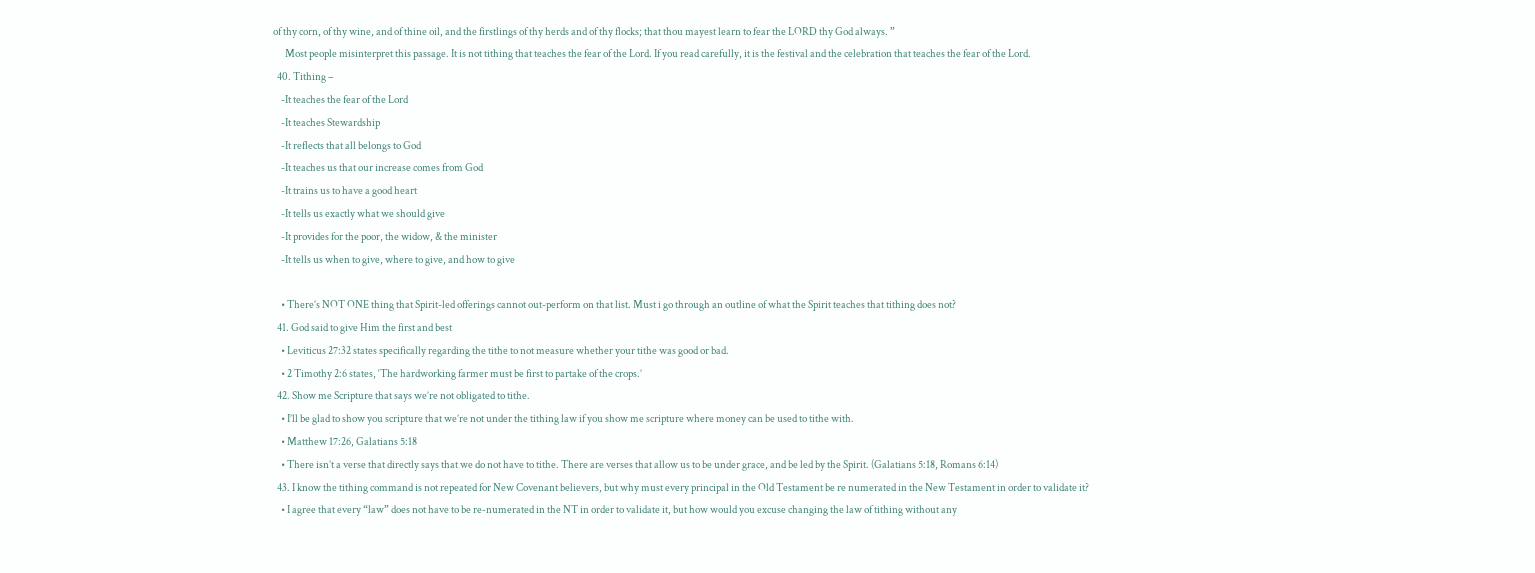of thy corn, of thy wine, and of thine oil, and the firstlings of thy herds and of thy flocks; that thou mayest learn to fear the LORD thy God always. ”
      Most people misinterpret this passage. It is not tithing that teaches the fear of the Lord. If you read carefully, it is the festival and the celebration that teaches the fear of the Lord.
  40. Tithing –
    -It teaches the fear of the Lord
    -It teaches Stewardship
    -It reflects that all belongs to God
    -It teaches us that our increase comes from God
    -It trains us to have a good heart
    -It tells us exactly what we should give
    -It provides for the poor, the widow, & the minister
    -It tells us when to give, where to give, and how to give

    • There’s NOT ONE thing that Spirit-led offerings cannot out-perform on that list. Must i go through an outline of what the Spirit teaches that tithing does not?
  41. God said to give Him the first and best
    • Leviticus 27:32 states specifically regarding the tithe to not measure whether your tithe was good or bad.
    • 2 Timothy 2:6 states, ‘The hardworking farmer must be first to partake of the crops.’
  42. Show me Scripture that says we’re not obligated to tithe.
    • I’ll be glad to show you scripture that we’re not under the tithing law if you show me scripture where money can be used to tithe with.
    • Matthew 17:26, Galatians 5:18
    • There isn’t a verse that directly says that we do not have to tithe. There are verses that allow us to be under grace, and be led by the Spirit. (Galatians 5:18, Romans 6:14)
  43. I know the tithing command is not repeated for New Covenant believers, but why must every principal in the Old Testament be re numerated in the New Testament in order to validate it?
    • I agree that every “law” does not have to be re-numerated in the NT in order to validate it, but how would you excuse changing the law of tithing without any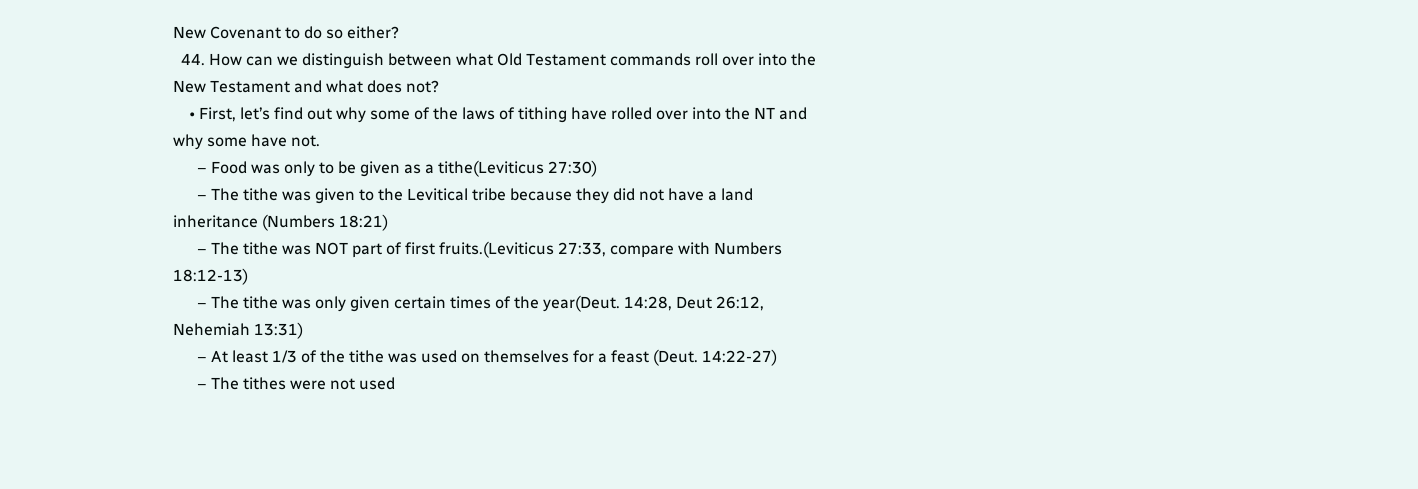New Covenant to do so either?
  44. How can we distinguish between what Old Testament commands roll over into the New Testament and what does not?
    • First, let’s find out why some of the laws of tithing have rolled over into the NT and why some have not.
      – Food was only to be given as a tithe(Leviticus 27:30)
      – The tithe was given to the Levitical tribe because they did not have a land inheritance (Numbers 18:21)
      – The tithe was NOT part of first fruits.(Leviticus 27:33, compare with Numbers 18:12-13)
      – The tithe was only given certain times of the year(Deut. 14:28, Deut 26:12, Nehemiah 13:31)
      – At least 1/3 of the tithe was used on themselves for a feast (Deut. 14:22-27)
      – The tithes were not used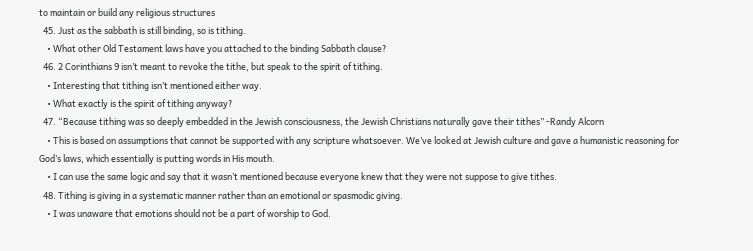to maintain or build any religious structures
  45. Just as the sabbath is still binding, so is tithing.
    • What other Old Testament laws have you attached to the binding Sabbath clause?
  46. 2 Corinthians 9 isn’t meant to revoke the tithe, but speak to the spirit of tithing.
    • Interesting that tithing isn’t mentioned either way.
    • What exactly is the spirit of tithing anyway?
  47. “Because tithing was so deeply embedded in the Jewish consciousness, the Jewish Christians naturally gave their tithes” -Randy Alcorn
    • This is based on assumptions that cannot be supported with any scripture whatsoever. We’ve looked at Jewish culture and gave a humanistic reasoning for God’s laws, which essentially is putting words in His mouth.
    • I can use the same logic and say that it wasn’t mentioned because everyone knew that they were not suppose to give tithes.
  48. Tithing is giving in a systematic manner rather than an emotional or spasmodic giving.
    • I was unaware that emotions should not be a part of worship to God.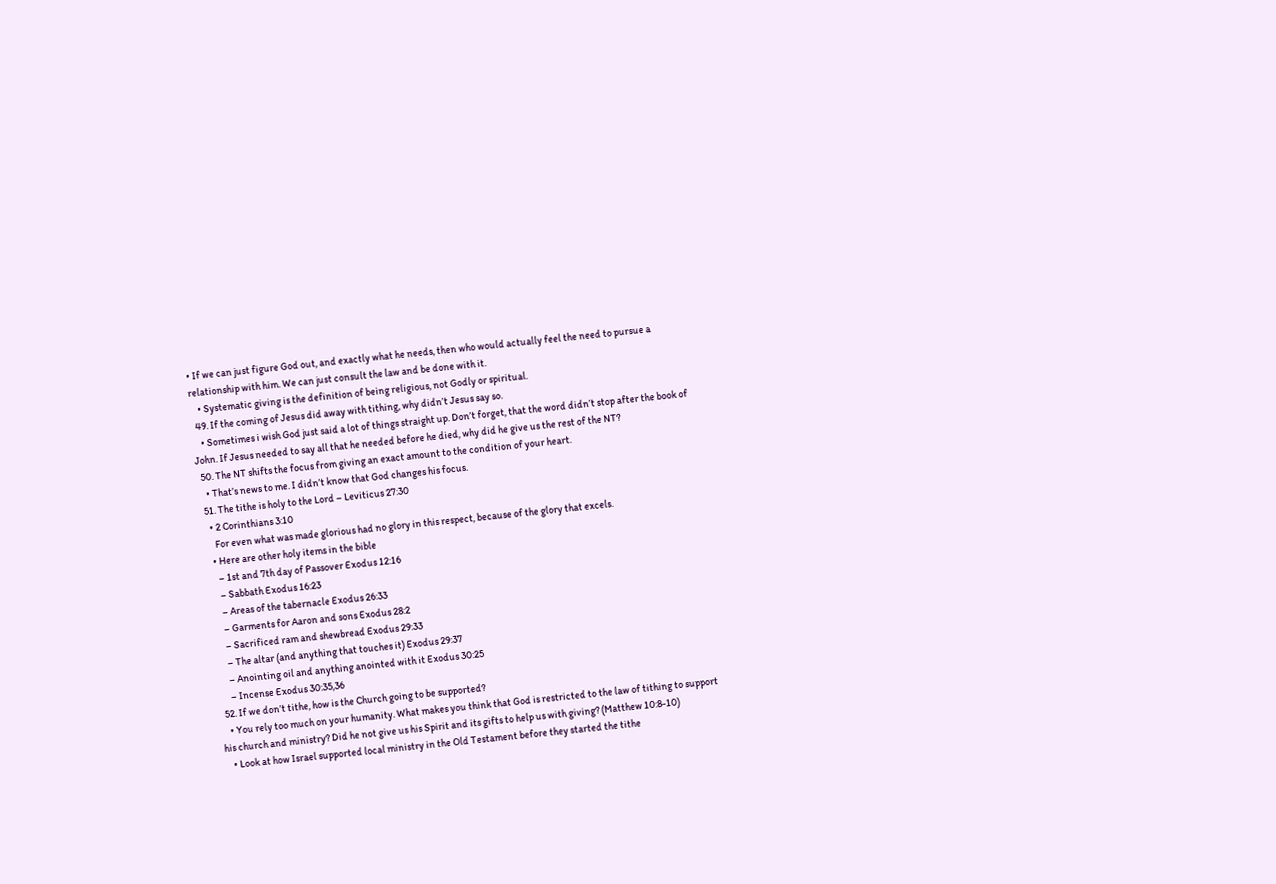• If we can just figure God out, and exactly what he needs, then who would actually feel the need to pursue a relationship with him. We can just consult the law and be done with it.
    • Systematic giving is the definition of being religious, not Godly or spiritual.
  49. If the coming of Jesus did away with tithing, why didn’t Jesus say so.
    • Sometimes i wish God just said a lot of things straight up. Don’t forget, that the word didn’t stop after the book of John. If Jesus needed to say all that he needed before he died, why did he give us the rest of the NT?
  50. The NT shifts the focus from giving an exact amount to the condition of your heart.
    • That’s news to me. I didn’t know that God changes his focus.
  51. The tithe is holy to the Lord – Leviticus 27:30
    • 2 Corinthians 3:10
      For even what was made glorious had no glory in this respect, because of the glory that excels.
    • Here are other holy items in the bible
      – 1st and 7th day of Passover Exodus 12:16
      – Sabbath Exodus 16:23
      – Areas of the tabernacle Exodus 26:33
      – Garments for Aaron and sons Exodus 28:2
      – Sacrificed ram and shewbread Exodus 29:33
      – The altar (and anything that touches it) Exodus 29:37
      – Anointing oil and anything anointed with it Exodus 30:25
      – Incense Exodus 30:35,36
  52. If we don’t tithe, how is the Church going to be supported?
    • You rely too much on your humanity. What makes you think that God is restricted to the law of tithing to support his church and ministry? Did he not give us his Spirit and its gifts to help us with giving? (Matthew 10:8-10)
    • Look at how Israel supported local ministry in the Old Testament before they started the tithe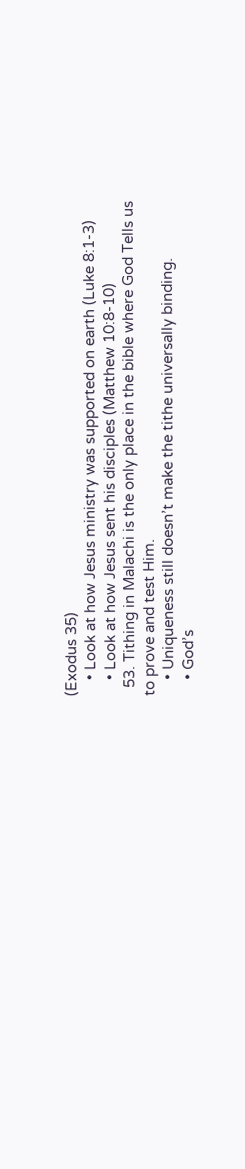(Exodus 35)
    • Look at how Jesus ministry was supported on earth (Luke 8:1-3)
    • Look at how Jesus sent his disciples (Matthew 10:8-10)
  53. Tithing in Malachi is the only place in the bible where God Tells us to prove and test Him.
    • Uniqueness still doesn’t make the tithe universally binding.
    • God’s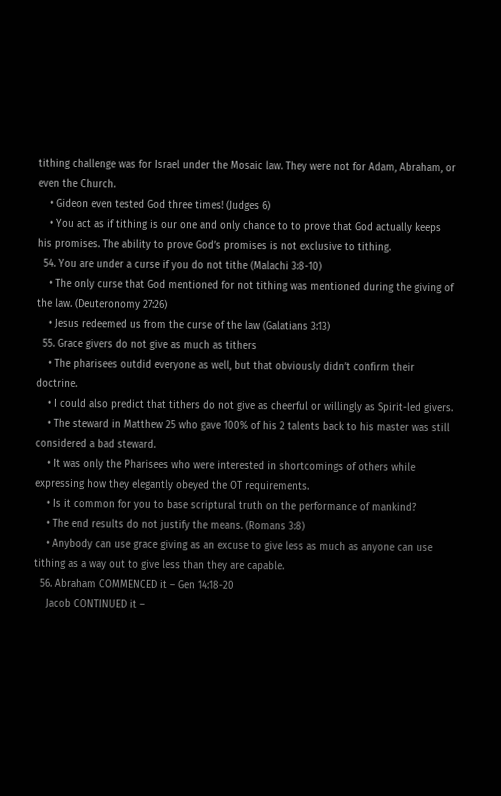tithing challenge was for Israel under the Mosaic law. They were not for Adam, Abraham, or even the Church.
    • Gideon even tested God three times! (Judges 6)
    • You act as if tithing is our one and only chance to to prove that God actually keeps his promises. The ability to prove God’s promises is not exclusive to tithing.
  54. You are under a curse if you do not tithe (Malachi 3:8-10)
    • The only curse that God mentioned for not tithing was mentioned during the giving of the law. (Deuteronomy 27:26)
    • Jesus redeemed us from the curse of the law (Galatians 3:13)
  55. Grace givers do not give as much as tithers
    • The pharisees outdid everyone as well, but that obviously didn’t confirm their doctrine.
    • I could also predict that tithers do not give as cheerful or willingly as Spirit-led givers.
    • The steward in Matthew 25 who gave 100% of his 2 talents back to his master was still considered a bad steward.
    • It was only the Pharisees who were interested in shortcomings of others while expressing how they elegantly obeyed the OT requirements.
    • Is it common for you to base scriptural truth on the performance of mankind?
    • The end results do not justify the means. (Romans 3:8)
    • Anybody can use grace giving as an excuse to give less as much as anyone can use tithing as a way out to give less than they are capable.
  56. Abraham COMMENCED it – Gen 14:18-20
    Jacob CONTINUED it –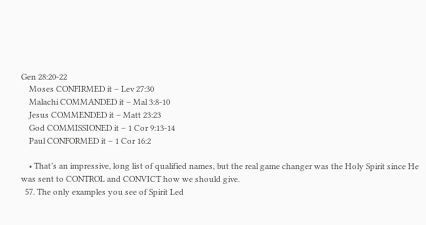Gen 28:20-22
    Moses CONFIRMED it – Lev 27:30
    Malachi COMMANDED it – Mal 3:8-10
    Jesus COMMENDED it – Matt 23:23
    God COMMISSIONED it – 1 Cor 9:13-14
    Paul CONFORMED it – 1 Cor 16:2

    • That’s an impressive, long list of qualified names, but the real game changer was the Holy Spirit since He was sent to CONTROL and CONVICT how we should give.
  57. The only examples you see of Spirit Led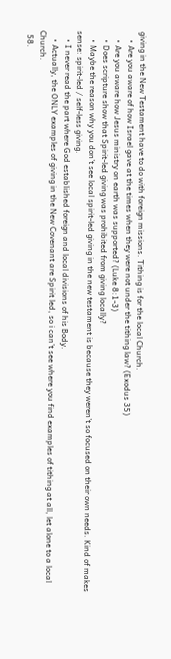giving in the New Testament have to do with foreign missions. Tithing is for the local Church.
    • Are you aware of how Israel gave at the times when they were not under the tithing law? (Exodus 35)
    • Are you aware how Jesus ministry on earth was supported? (Luke 8:1-3)
    • Does scripture show that Spirit-led giving was prohibited from giving locally?
    • Maybe the reason why you don’t see local spirit-led giving in the new testament is because they weren’t so focused on their own needs. Kind of makes sense: spirit-led / self-less giving.
    • I never read the part where God established foreign and local divisions of his Body.
    • Actually, the ONLY examples of giving in the New Covenant are Spirit led, so i can’t see where you find examples of tithing at all, let alone to a local Church.
  58.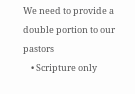We need to provide a double portion to our pastors
    • Scripture only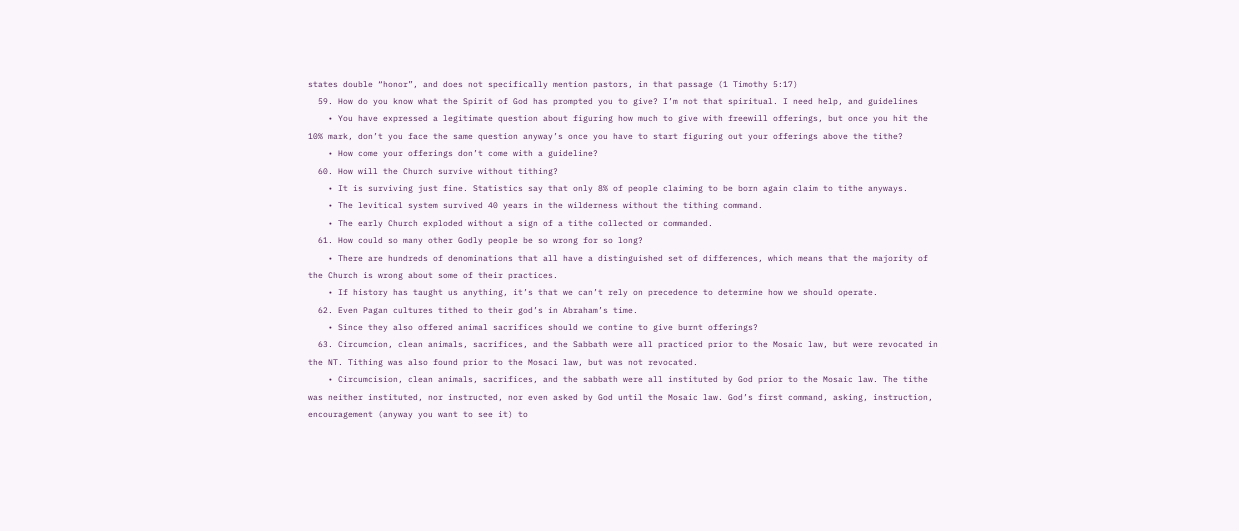states double “honor”, and does not specifically mention pastors, in that passage (1 Timothy 5:17)
  59. How do you know what the Spirit of God has prompted you to give? I’m not that spiritual. I need help, and guidelines
    • You have expressed a legitimate question about figuring how much to give with freewill offerings, but once you hit the 10% mark, don’t you face the same question anyway’s once you have to start figuring out your offerings above the tithe?
    • How come your offerings don’t come with a guideline?
  60. How will the Church survive without tithing?
    • It is surviving just fine. Statistics say that only 8% of people claiming to be born again claim to tithe anyways.
    • The levitical system survived 40 years in the wilderness without the tithing command.
    • The early Church exploded without a sign of a tithe collected or commanded.
  61. How could so many other Godly people be so wrong for so long?
    • There are hundreds of denominations that all have a distinguished set of differences, which means that the majority of the Church is wrong about some of their practices.
    • If history has taught us anything, it’s that we can’t rely on precedence to determine how we should operate.
  62. Even Pagan cultures tithed to their god’s in Abraham’s time.
    • Since they also offered animal sacrifices should we contine to give burnt offerings?
  63. Circumcion, clean animals, sacrifices, and the Sabbath were all practiced prior to the Mosaic law, but were revocated in the NT. Tithing was also found prior to the Mosaci law, but was not revocated.
    • Circumcision, clean animals, sacrifices, and the sabbath were all instituted by God prior to the Mosaic law. The tithe was neither instituted, nor instructed, nor even asked by God until the Mosaic law. God’s first command, asking, instruction, encouragement (anyway you want to see it) to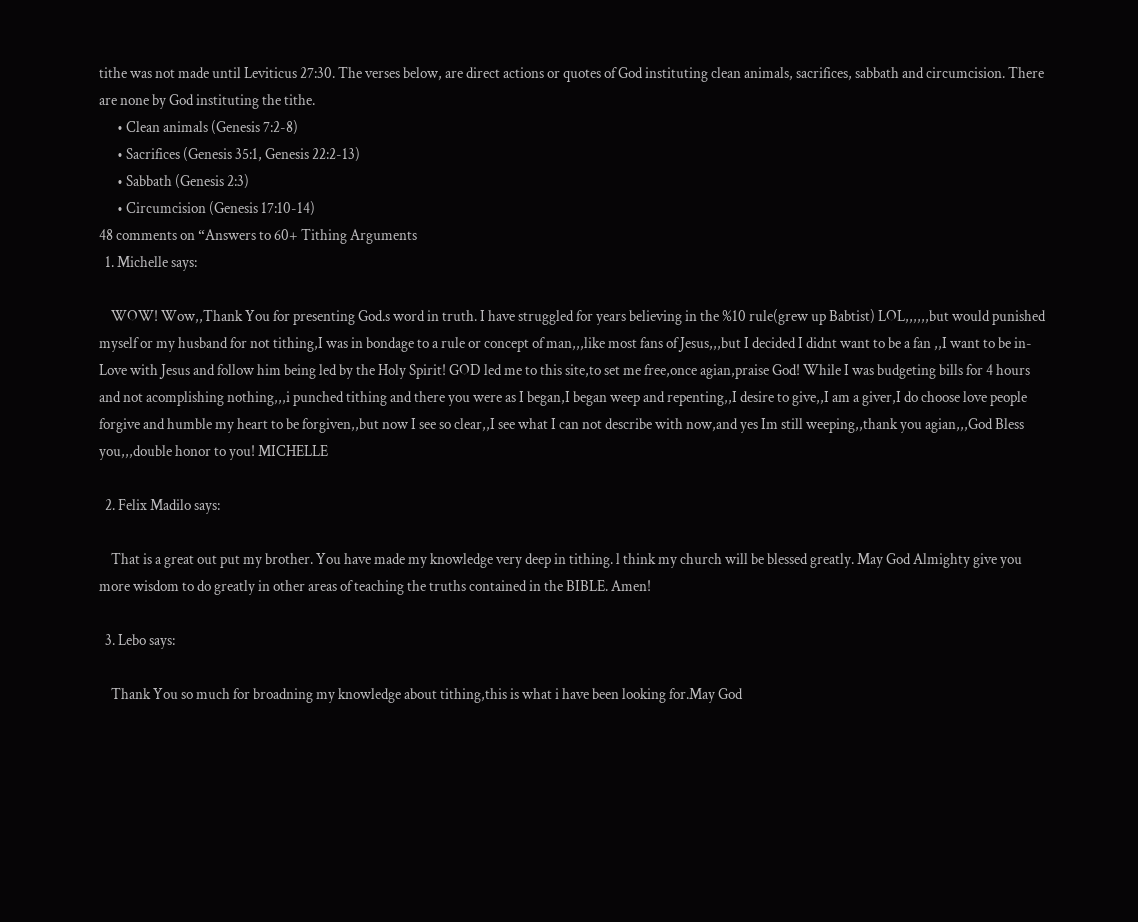tithe was not made until Leviticus 27:30. The verses below, are direct actions or quotes of God instituting clean animals, sacrifices, sabbath and circumcision. There are none by God instituting the tithe.
      • Clean animals (Genesis 7:2-8)
      • Sacrifices (Genesis 35:1, Genesis 22:2-13)
      • Sabbath (Genesis 2:3)
      • Circumcision (Genesis 17:10-14)
48 comments on “Answers to 60+ Tithing Arguments
  1. Michelle says:

    WOW! Wow,,Thank You for presenting God.s word in truth. I have struggled for years believing in the %10 rule(grew up Babtist) LOL,,,,,,but would punished myself or my husband for not tithing,I was in bondage to a rule or concept of man,,,like most fans of Jesus,,,but I decided I didnt want to be a fan ,,I want to be in-Love with Jesus and follow him being led by the Holy Spirit! GOD led me to this site,to set me free,once agian,praise God! While I was budgeting bills for 4 hours and not acomplishing nothing,,,i punched tithing and there you were as I began,I began weep and repenting,,I desire to give,,I am a giver,I do choose love people forgive and humble my heart to be forgiven,,but now I see so clear,,I see what I can not describe with now,and yes Im still weeping,,thank you agian,,,God Bless you,,,double honor to you! MICHELLE

  2. Felix Madilo says:

    That is a great out put my brother. You have made my knowledge very deep in tithing. l think my church will be blessed greatly. May God Almighty give you more wisdom to do greatly in other areas of teaching the truths contained in the BIBLE. Amen!

  3. Lebo says:

    Thank You so much for broadning my knowledge about tithing,this is what i have been looking for.May God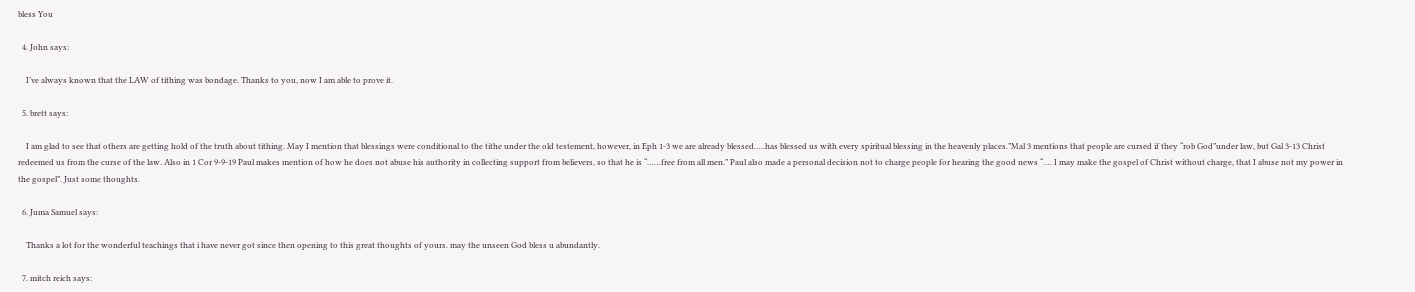bless You

  4. John says:

    I’ve always known that the LAW of tithing was bondage. Thanks to you, now I am able to prove it.

  5. brett says:

    I am glad to see that others are getting hold of the truth about tithing. May I mention that blessings were conditional to the tithe under the old testement, however, in Eph 1-3 we are already blessed…..has blessed us with every spiritual blessing in the heavenly places.”Mal 3 mentions that people are cursed if they “rob God”under law, but Gal 3-13 Christ redeemed us from the curse of the law. Also in 1 Cor 9-9-19 Paul makes mention of how he does not abuse his authority in collecting support from believers, so that he is “……free from all men.” Paul also made a personal decision not to charge people for hearing the good news “…. I may make the gospel of Christ without charge, that I abuse not my power in the gospel”. Just some thoughts.

  6. Juma Samuel says:

    Thanks a lot for the wonderful teachings that i have never got since then opening to this great thoughts of yours. may the unseen God bless u abundantly.

  7. mitch reich says: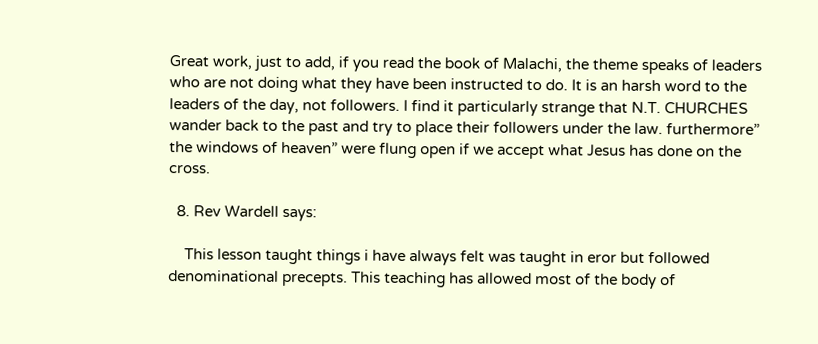Great work, just to add, if you read the book of Malachi, the theme speaks of leaders who are not doing what they have been instructed to do. It is an harsh word to the leaders of the day, not followers. I find it particularly strange that N.T. CHURCHES wander back to the past and try to place their followers under the law. furthermore” the windows of heaven” were flung open if we accept what Jesus has done on the cross.

  8. Rev Wardell says:

    This lesson taught things i have always felt was taught in eror but followed denominational precepts. This teaching has allowed most of the body of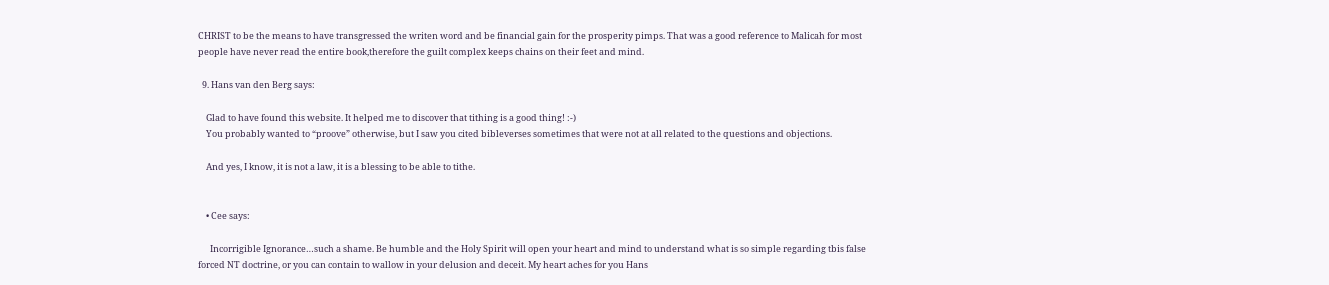CHRIST to be the means to have transgressed the writen word and be financial gain for the prosperity pimps. That was a good reference to Malicah for most people have never read the entire book,therefore the guilt complex keeps chains on their feet and mind.

  9. Hans van den Berg says:

    Glad to have found this website. It helped me to discover that tithing is a good thing! :-)
    You probably wanted to “proove” otherwise, but I saw you cited bibleverses sometimes that were not at all related to the questions and objections.

    And yes, I know, it is not a law, it is a blessing to be able to tithe.


    • Cee says:

      Incorrigible Ignorance…such a shame. Be humble and the Holy Spirit will open your heart and mind to understand what is so simple regarding tbis false forced NT doctrine, or you can contain to wallow in your delusion and deceit. My heart aches for you Hans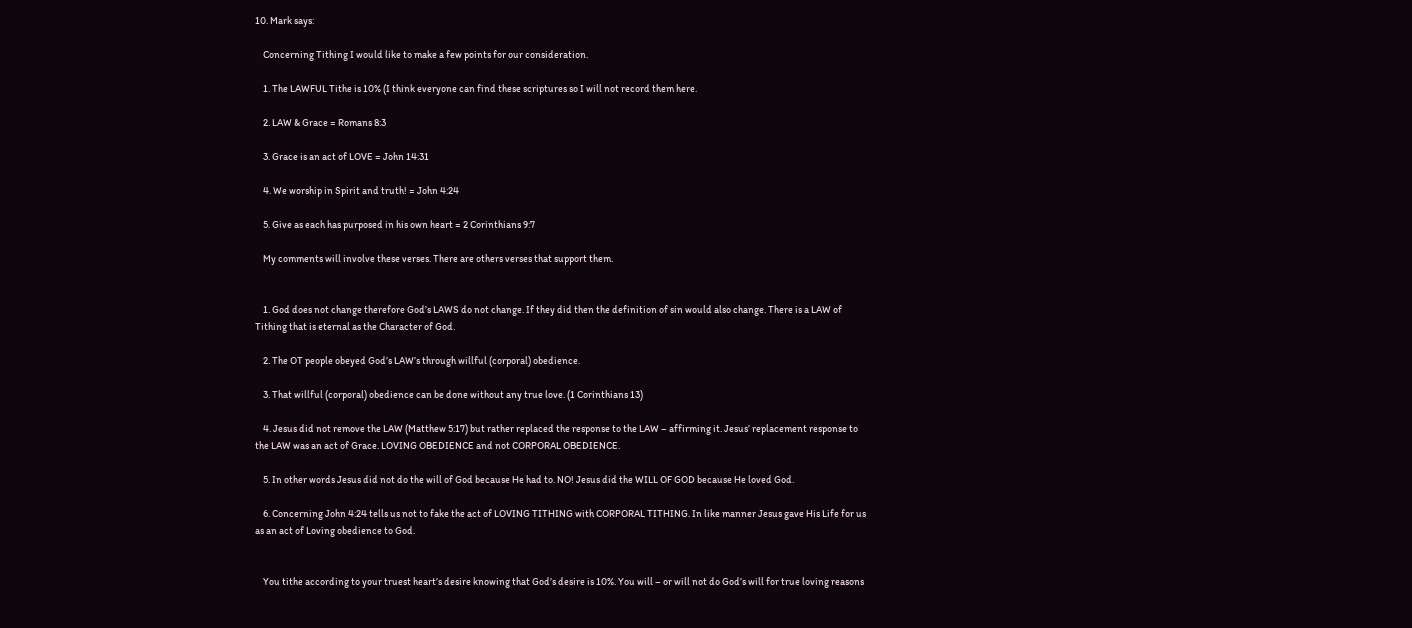10. Mark says:

    Concerning Tithing I would like to make a few points for our consideration.

    1. The LAWFUL Tithe is 10% (I think everyone can find these scriptures so I will not record them here.

    2. LAW & Grace = Romans 8:3

    3. Grace is an act of LOVE = John 14:31

    4. We worship in Spirit and truth! = John 4:24

    5. Give as each has purposed in his own heart = 2 Corinthians 9:7

    My comments will involve these verses. There are others verses that support them.


    1. God does not change therefore God’s LAWS do not change. If they did then the definition of sin would also change. There is a LAW of Tithing that is eternal as the Character of God.

    2. The OT people obeyed God’s LAW’s through willful (corporal) obedience.

    3. That willful (corporal) obedience can be done without any true love. (1 Corinthians 13)

    4. Jesus did not remove the LAW (Matthew 5:17) but rather replaced the response to the LAW – affirming it. Jesus’ replacement response to the LAW was an act of Grace. LOVING OBEDIENCE and not CORPORAL OBEDIENCE.

    5. In other words Jesus did not do the will of God because He had to. NO! Jesus did the WILL OF GOD because He loved God.

    6. Concerning John 4:24 tells us not to fake the act of LOVING TITHING with CORPORAL TITHING. In like manner Jesus gave His Life for us as an act of Loving obedience to God.


    You tithe according to your truest heart’s desire knowing that God’s desire is 10%. You will – or will not do God’s will for true loving reasons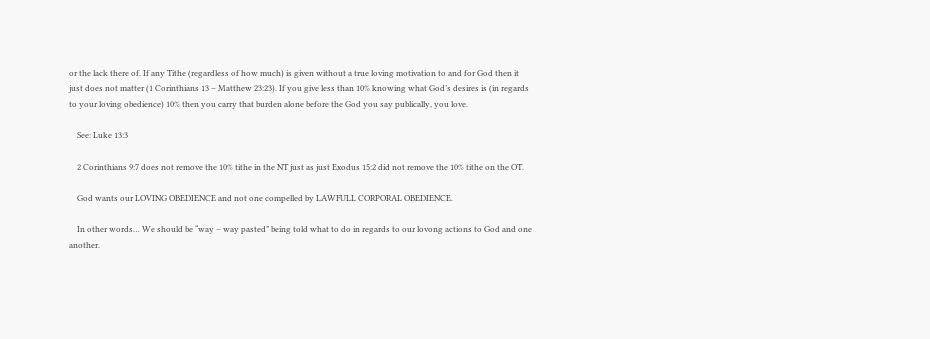or the lack there of. If any Tithe (regardless of how much) is given without a true loving motivation to and for God then it just does not matter (1 Corinthians 13 – Matthew 23:23). If you give less than 10% knowing what God’s desires is (in regards to your loving obedience) 10% then you carry that burden alone before the God you say publically, you love.

    See: Luke 13:3

    2 Corinthians 9:7 does not remove the 10% tithe in the NT just as just Exodus 15:2 did not remove the 10% tithe on the OT.

    God wants our LOVING OBEDIENCE and not one compelled by LAWFULL CORPORAL OBEDIENCE.

    In other words… We should be “way – way pasted” being told what to do in regards to our lovong actions to God and one another.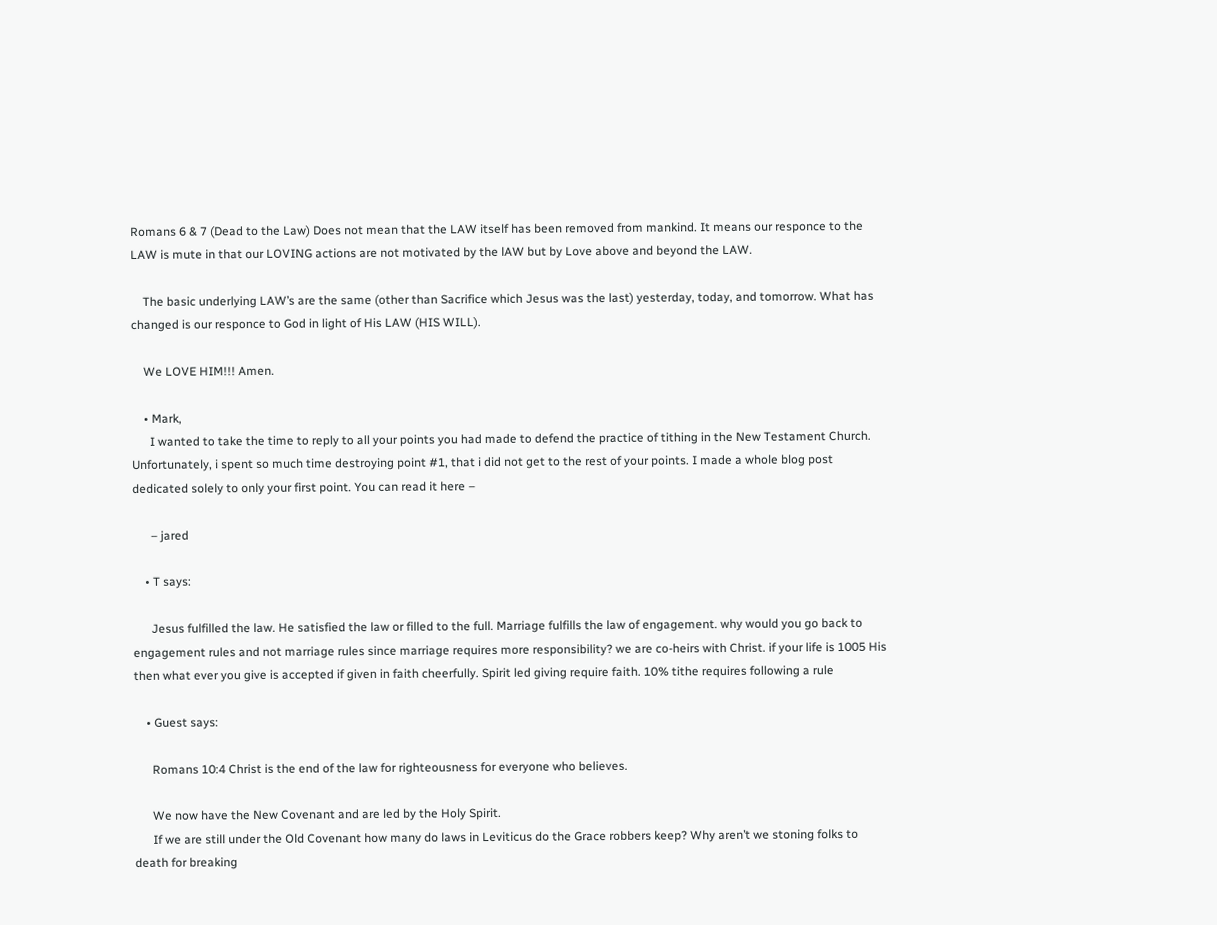Romans 6 & 7 (Dead to the Law) Does not mean that the LAW itself has been removed from mankind. It means our responce to the LAW is mute in that our LOVING actions are not motivated by the lAW but by Love above and beyond the LAW.

    The basic underlying LAW’s are the same (other than Sacrifice which Jesus was the last) yesterday, today, and tomorrow. What has changed is our responce to God in light of His LAW (HIS WILL).

    We LOVE HIM!!! Amen.

    • Mark,
      I wanted to take the time to reply to all your points you had made to defend the practice of tithing in the New Testament Church. Unfortunately, i spent so much time destroying point #1, that i did not get to the rest of your points. I made a whole blog post dedicated solely to only your first point. You can read it here –

      – jared

    • T says:

      Jesus fulfilled the law. He satisfied the law or filled to the full. Marriage fulfills the law of engagement. why would you go back to engagement rules and not marriage rules since marriage requires more responsibility? we are co-heirs with Christ. if your life is 1005 His then what ever you give is accepted if given in faith cheerfully. Spirit led giving require faith. 10% tithe requires following a rule

    • Guest says:

      Romans 10:4 Christ is the end of the law for righteousness for everyone who believes.

      We now have the New Covenant and are led by the Holy Spirit.
      If we are still under the Old Covenant how many do laws in Leviticus do the Grace robbers keep? Why aren’t we stoning folks to death for breaking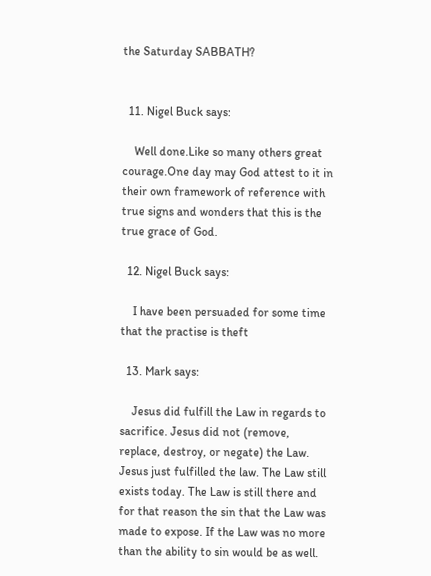the Saturday SABBATH?


  11. Nigel Buck says:

    Well done.Like so many others great courage.One day may God attest to it in their own framework of reference with true signs and wonders that this is the true grace of God.

  12. Nigel Buck says:

    I have been persuaded for some time that the practise is theft

  13. Mark says:

    Jesus did fulfill the Law in regards to sacrifice. Jesus did not (remove, replace, destroy, or negate) the Law. Jesus just fulfilled the law. The Law still exists today. The Law is still there and for that reason the sin that the Law was made to expose. If the Law was no more than the ability to sin would be as well.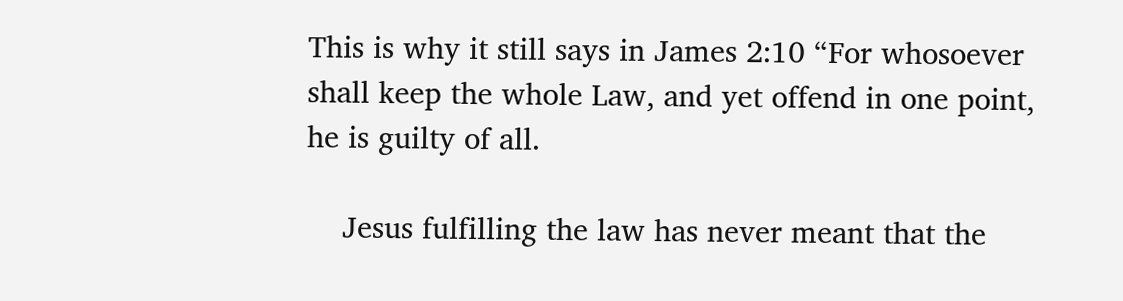This is why it still says in James 2:10 “For whosoever shall keep the whole Law, and yet offend in one point, he is guilty of all.

    Jesus fulfilling the law has never meant that the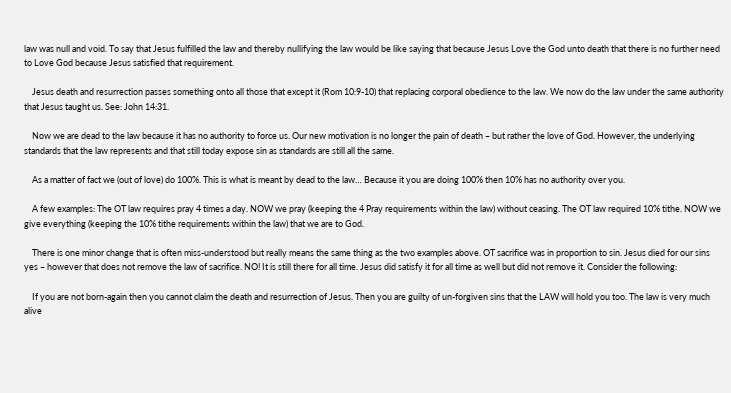law was null and void. To say that Jesus fulfilled the law and thereby nullifying the law would be like saying that because Jesus Love the God unto death that there is no further need to Love God because Jesus satisfied that requirement.

    Jesus death and resurrection passes something onto all those that except it (Rom 10:9-10) that replacing corporal obedience to the law. We now do the law under the same authority that Jesus taught us. See: John 14:31.

    Now we are dead to the law because it has no authority to force us. Our new motivation is no longer the pain of death – but rather the love of God. However, the underlying standards that the law represents and that still today expose sin as standards are still all the same.

    As a matter of fact we (out of love) do 100%. This is what is meant by dead to the law… Because it you are doing 100% then 10% has no authority over you.

    A few examples: The OT law requires pray 4 times a day. NOW we pray (keeping the 4 Pray requirements within the law) without ceasing. The OT law required 10% tithe. NOW we give everything (keeping the 10% tithe requirements within the law) that we are to God.

    There is one minor change that is often miss-understood but really means the same thing as the two examples above. OT sacrifice was in proportion to sin. Jesus died for our sins yes – however that does not remove the law of sacrifice. NO! It is still there for all time. Jesus did satisfy it for all time as well but did not remove it. Consider the following:

    If you are not born-again then you cannot claim the death and resurrection of Jesus. Then you are guilty of un-forgiven sins that the LAW will hold you too. The law is very much alive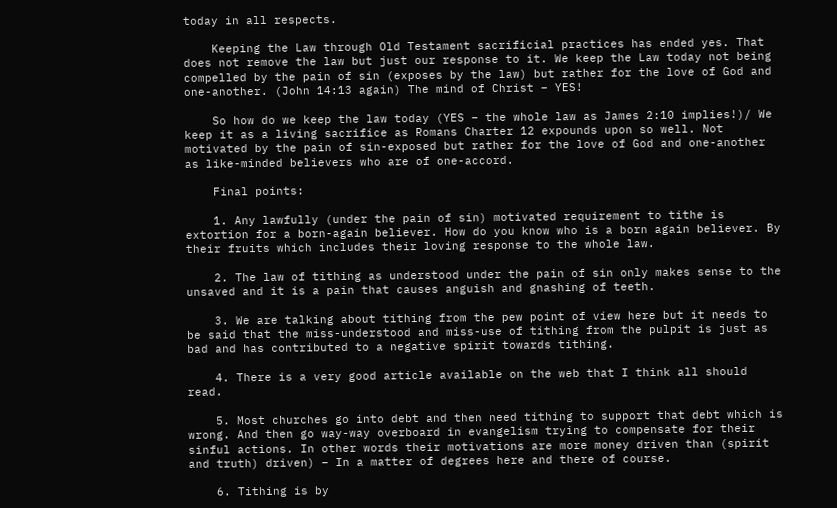today in all respects.

    Keeping the Law through Old Testament sacrificial practices has ended yes. That does not remove the law but just our response to it. We keep the Law today not being compelled by the pain of sin (exposes by the law) but rather for the love of God and one-another. (John 14:13 again) The mind of Christ – YES!

    So how do we keep the law today (YES – the whole law as James 2:10 implies!)/ We keep it as a living sacrifice as Romans Charter 12 expounds upon so well. Not motivated by the pain of sin-exposed but rather for the love of God and one-another as like-minded believers who are of one-accord.

    Final points:

    1. Any lawfully (under the pain of sin) motivated requirement to tithe is extortion for a born-again believer. How do you know who is a born again believer. By their fruits which includes their loving response to the whole law.

    2. The law of tithing as understood under the pain of sin only makes sense to the unsaved and it is a pain that causes anguish and gnashing of teeth.

    3. We are talking about tithing from the pew point of view here but it needs to be said that the miss-understood and miss-use of tithing from the pulpit is just as bad and has contributed to a negative spirit towards tithing.

    4. There is a very good article available on the web that I think all should read.

    5. Most churches go into debt and then need tithing to support that debt which is wrong. And then go way-way overboard in evangelism trying to compensate for their sinful actions. In other words their motivations are more money driven than (spirit and truth) driven) – In a matter of degrees here and there of course.

    6. Tithing is by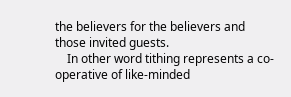the believers for the believers and those invited guests.
    In other word tithing represents a co-operative of like-minded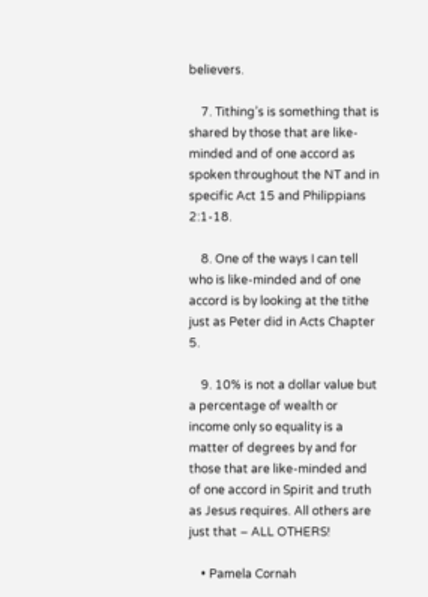believers.

    7. Tithing’s is something that is shared by those that are like-minded and of one accord as spoken throughout the NT and in specific Act 15 and Philippians 2:1-18.

    8. One of the ways I can tell who is like-minded and of one accord is by looking at the tithe just as Peter did in Acts Chapter 5.

    9. 10% is not a dollar value but a percentage of wealth or income only so equality is a matter of degrees by and for those that are like-minded and of one accord in Spirit and truth as Jesus requires. All others are just that – ALL OTHERS!

    • Pamela Cornah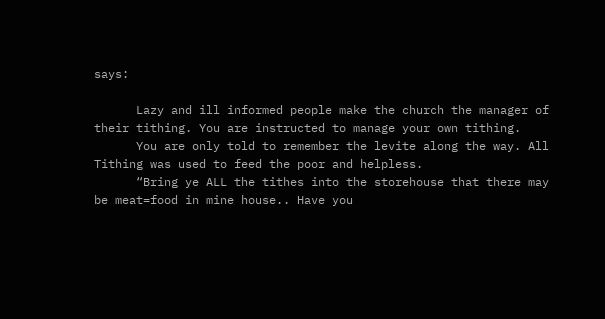says:

      Lazy and ill informed people make the church the manager of their tithing. You are instructed to manage your own tithing.
      You are only told to remember the levite along the way. All Tithing was used to feed the poor and helpless.
      “Bring ye ALL the tithes into the storehouse that there may be meat=food in mine house.. Have you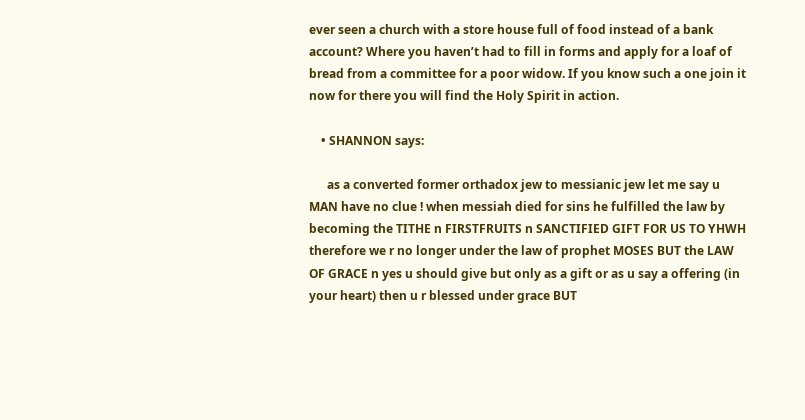ever seen a church with a store house full of food instead of a bank account? Where you haven’t had to fill in forms and apply for a loaf of bread from a committee for a poor widow. If you know such a one join it now for there you will find the Holy Spirit in action.

    • SHANNON says:

      as a converted former orthadox jew to messianic jew let me say u MAN have no clue ! when messiah died for sins he fulfilled the law by becoming the TITHE n FIRSTFRUITS n SANCTIFIED GIFT FOR US TO YHWH therefore we r no longer under the law of prophet MOSES BUT the LAW OF GRACE n yes u should give but only as a gift or as u say a offering (in your heart) then u r blessed under grace BUT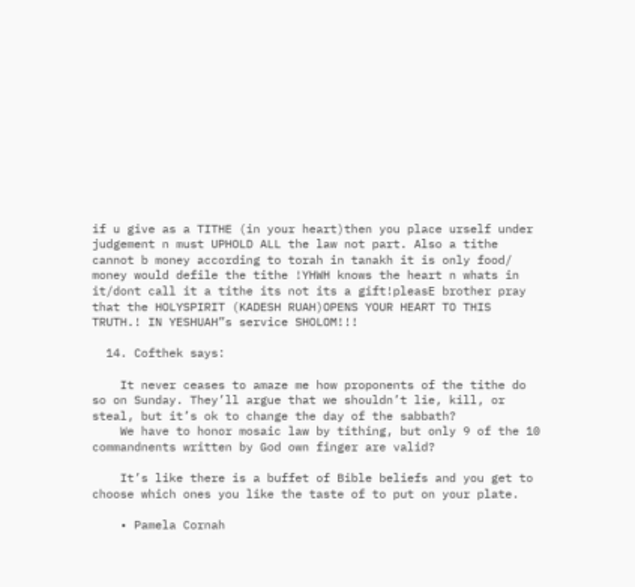if u give as a TITHE (in your heart)then you place urself under judgement n must UPHOLD ALL the law not part. Also a tithe cannot b money according to torah in tanakh it is only food/ money would defile the tithe !YHWH knows the heart n whats in it/dont call it a tithe its not its a gift!pleasE brother pray that the HOLYSPIRIT (KADESH RUAH)OPENS YOUR HEART TO THIS TRUTH.! IN YESHUAH”s service SHOLOM!!!

  14. Cofthek says:

    It never ceases to amaze me how proponents of the tithe do so on Sunday. They’ll argue that we shouldn’t lie, kill, or steal, but it’s ok to change the day of the sabbath?
    We have to honor mosaic law by tithing, but only 9 of the 10 commandnents written by God own finger are valid?

    It’s like there is a buffet of Bible beliefs and you get to choose which ones you like the taste of to put on your plate.

    • Pamela Cornah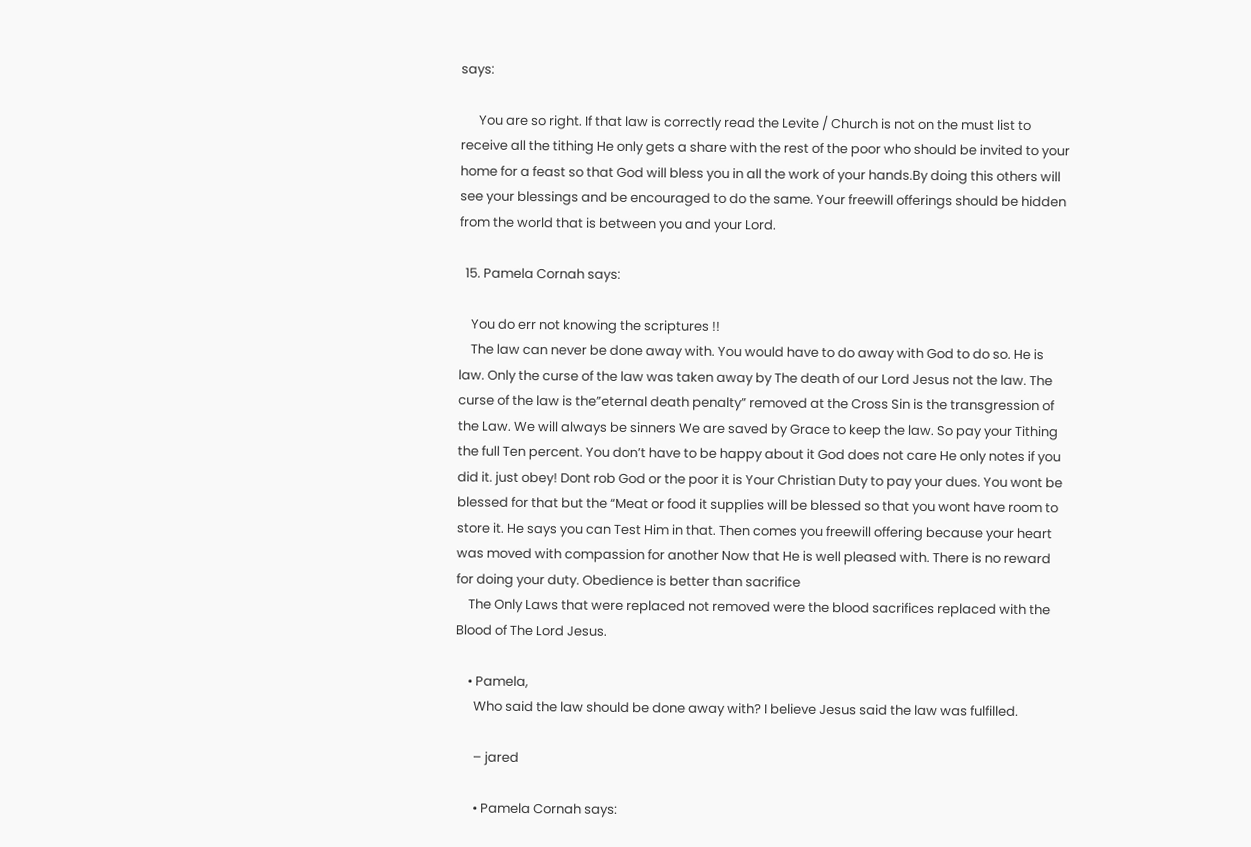says:

      You are so right. If that law is correctly read the Levite / Church is not on the must list to receive all the tithing He only gets a share with the rest of the poor who should be invited to your home for a feast so that God will bless you in all the work of your hands.By doing this others will see your blessings and be encouraged to do the same. Your freewill offerings should be hidden from the world that is between you and your Lord.

  15. Pamela Cornah says:

    You do err not knowing the scriptures !!
    The law can never be done away with. You would have to do away with God to do so. He is law. Only the curse of the law was taken away by The death of our Lord Jesus not the law. The curse of the law is the”eternal death penalty” removed at the Cross Sin is the transgression of the Law. We will always be sinners We are saved by Grace to keep the law. So pay your Tithing the full Ten percent. You don’t have to be happy about it God does not care He only notes if you did it. just obey! Dont rob God or the poor it is Your Christian Duty to pay your dues. You wont be blessed for that but the “Meat or food it supplies will be blessed so that you wont have room to store it. He says you can Test Him in that. Then comes you freewill offering because your heart was moved with compassion for another Now that He is well pleased with. There is no reward for doing your duty. Obedience is better than sacrifice
    The Only Laws that were replaced not removed were the blood sacrifices replaced with the Blood of The Lord Jesus.

    • Pamela,
      Who said the law should be done away with? I believe Jesus said the law was fulfilled.

      – jared

      • Pamela Cornah says: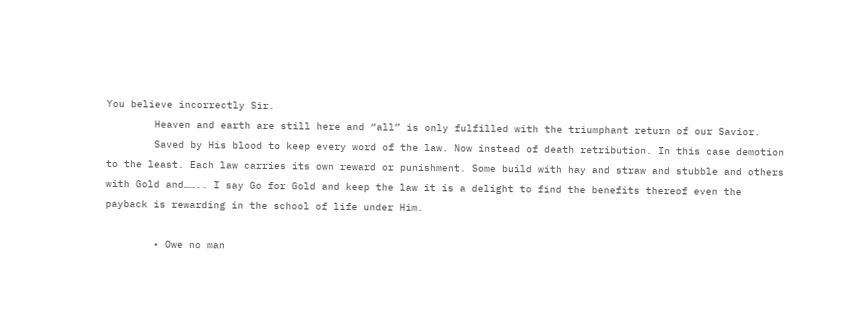You believe incorrectly Sir.
        Heaven and earth are still here and “all” is only fulfilled with the triumphant return of our Savior.
        Saved by His blood to keep every word of the law. Now instead of death retribution. In this case demotion to the least. Each law carries its own reward or punishment. Some build with hay and straw and stubble and others with Gold and…….. I say Go for Gold and keep the law it is a delight to find the benefits thereof even the payback is rewarding in the school of life under Him.

        • Owe no man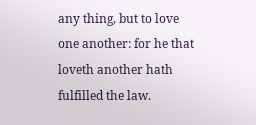any thing, but to love one another: for he that loveth another hath fulfilled the law.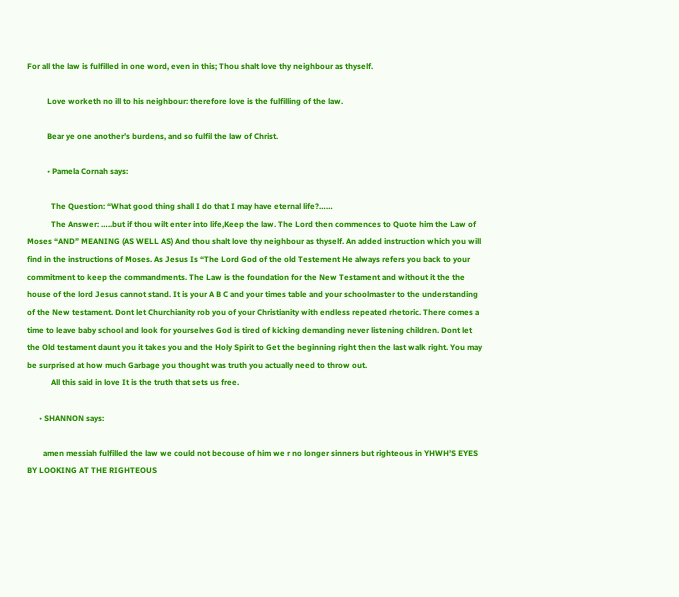For all the law is fulfilled in one word, even in this; Thou shalt love thy neighbour as thyself.

          Love worketh no ill to his neighbour: therefore love is the fulfilling of the law.

          Bear ye one another’s burdens, and so fulfil the law of Christ.

          • Pamela Cornah says:

            The Question: “What good thing shall I do that I may have eternal life?……
            The Answer: …..but if thou wilt enter into life,Keep the law. The Lord then commences to Quote him the Law of Moses “AND” MEANING (AS WELL AS) And thou shalt love thy neighbour as thyself. An added instruction which you will find in the instructions of Moses. As Jesus Is “The Lord God of the old Testement He always refers you back to your commitment to keep the commandments. The Law is the foundation for the New Testament and without it the the house of the lord Jesus cannot stand. It is your A B C and your times table and your schoolmaster to the understanding of the New testament. Dont let Churchianity rob you of your Christianity with endless repeated rhetoric. There comes a time to leave baby school and look for yourselves God is tired of kicking demanding never listening children. Dont let the Old testament daunt you it takes you and the Holy Spirit to Get the beginning right then the last walk right. You may be surprised at how much Garbage you thought was truth you actually need to throw out.
            All this said in love It is the truth that sets us free.

      • SHANNON says:

        amen messiah fulfilled the law we could not becouse of him we r no longer sinners but righteous in YHWH’S EYES BY LOOKING AT THE RIGHTEOUS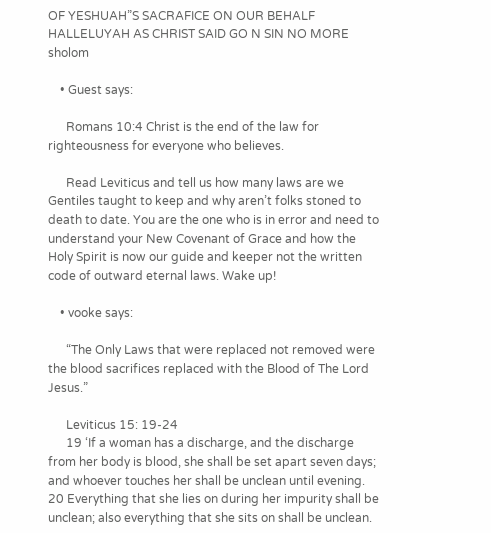OF YESHUAH”S SACRAFICE ON OUR BEHALF HALLELUYAH AS CHRIST SAID GO N SIN NO MORE sholom

    • Guest says:

      Romans 10:4 Christ is the end of the law for righteousness for everyone who believes.

      Read Leviticus and tell us how many laws are we Gentiles taught to keep and why aren’t folks stoned to death to date. You are the one who is in error and need to understand your New Covenant of Grace and how the Holy Spirit is now our guide and keeper not the written code of outward eternal laws. Wake up!

    • vooke says:

      “The Only Laws that were replaced not removed were the blood sacrifices replaced with the Blood of The Lord Jesus.”

      Leviticus 15: 19-24
      19 ‘If a woman has a discharge, and the discharge from her body is blood, she shall be set apart seven days; and whoever touches her shall be unclean until evening. 20 Everything that she lies on during her impurity shall be unclean; also everything that she sits on shall be unclean.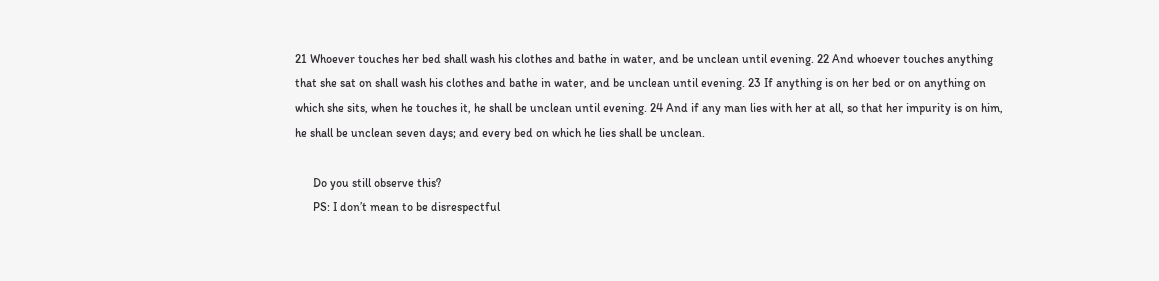21 Whoever touches her bed shall wash his clothes and bathe in water, and be unclean until evening. 22 And whoever touches anything that she sat on shall wash his clothes and bathe in water, and be unclean until evening. 23 If anything is on her bed or on anything on which she sits, when he touches it, he shall be unclean until evening. 24 And if any man lies with her at all, so that her impurity is on him, he shall be unclean seven days; and every bed on which he lies shall be unclean.

      Do you still observe this?
      PS: I don’t mean to be disrespectful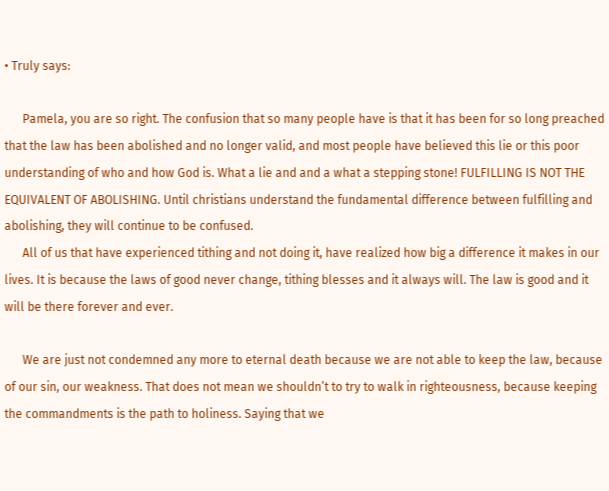• Truly says:

      Pamela, you are so right. The confusion that so many people have is that it has been for so long preached that the law has been abolished and no longer valid, and most people have believed this lie or this poor understanding of who and how God is. What a lie and and a what a stepping stone! FULFILLING IS NOT THE EQUIVALENT OF ABOLISHING. Until christians understand the fundamental difference between fulfilling and abolishing, they will continue to be confused.
      All of us that have experienced tithing and not doing it, have realized how big a difference it makes in our lives. It is because the laws of good never change, tithing blesses and it always will. The law is good and it will be there forever and ever.

      We are just not condemned any more to eternal death because we are not able to keep the law, because of our sin, our weakness. That does not mean we shouldn’t to try to walk in righteousness, because keeping the commandments is the path to holiness. Saying that we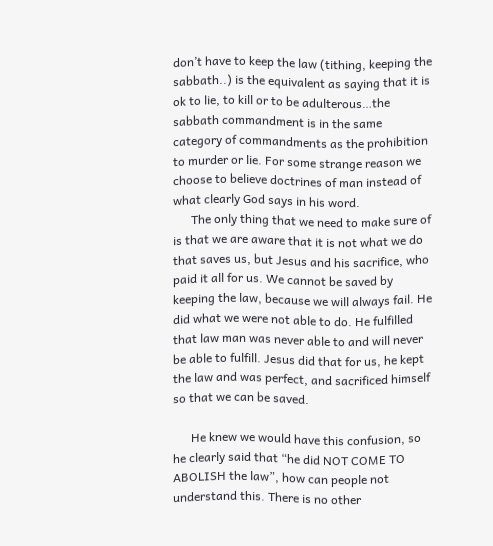don’t have to keep the law (tithing, keeping the sabbath..) is the equivalent as saying that it is ok to lie, to kill or to be adulterous…the sabbath commandment is in the same category of commandments as the prohibition to murder or lie. For some strange reason we choose to believe doctrines of man instead of what clearly God says in his word.
      The only thing that we need to make sure of is that we are aware that it is not what we do that saves us, but Jesus and his sacrifice, who paid it all for us. We cannot be saved by keeping the law, because we will always fail. He did what we were not able to do. He fulfilled that law man was never able to and will never be able to fulfill. Jesus did that for us, he kept the law and was perfect, and sacrificed himself so that we can be saved.

      He knew we would have this confusion, so he clearly said that “he did NOT COME TO ABOLISH the law”, how can people not understand this. There is no other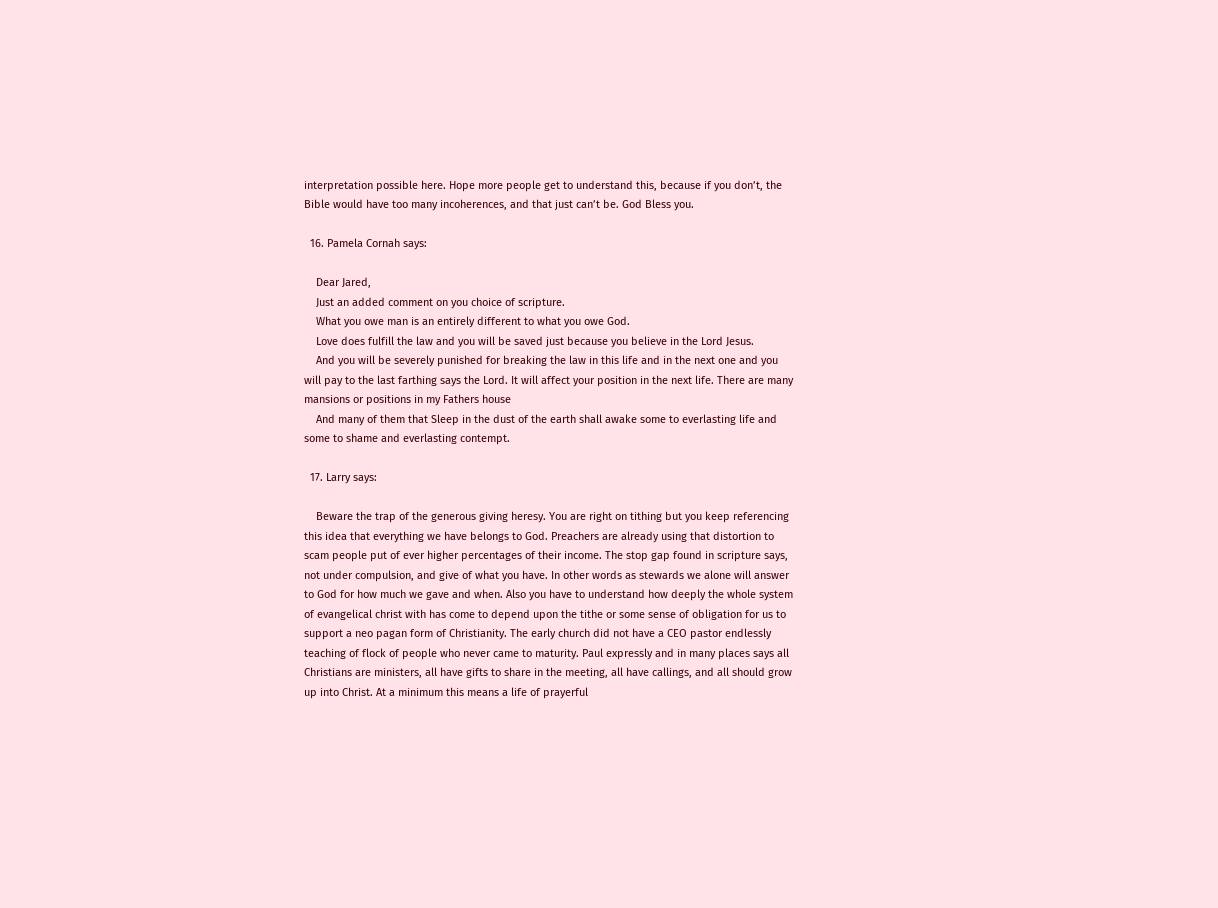interpretation possible here. Hope more people get to understand this, because if you don’t, the Bible would have too many incoherences, and that just can’t be. God Bless you.

  16. Pamela Cornah says:

    Dear Jared,
    Just an added comment on you choice of scripture.
    What you owe man is an entirely different to what you owe God.
    Love does fulfill the law and you will be saved just because you believe in the Lord Jesus.
    And you will be severely punished for breaking the law in this life and in the next one and you will pay to the last farthing says the Lord. It will affect your position in the next life. There are many mansions or positions in my Fathers house
    And many of them that Sleep in the dust of the earth shall awake some to everlasting life and some to shame and everlasting contempt.

  17. Larry says:

    Beware the trap of the generous giving heresy. You are right on tithing but you keep referencing this idea that everything we have belongs to God. Preachers are already using that distortion to scam people put of ever higher percentages of their income. The stop gap found in scripture says, not under compulsion, and give of what you have. In other words as stewards we alone will answer to God for how much we gave and when. Also you have to understand how deeply the whole system of evangelical christ with has come to depend upon the tithe or some sense of obligation for us to support a neo pagan form of Christianity. The early church did not have a CEO pastor endlessly teaching of flock of people who never came to maturity. Paul expressly and in many places says all Christians are ministers, all have gifts to share in the meeting, all have callings, and all should grow up into Christ. At a minimum this means a life of prayerful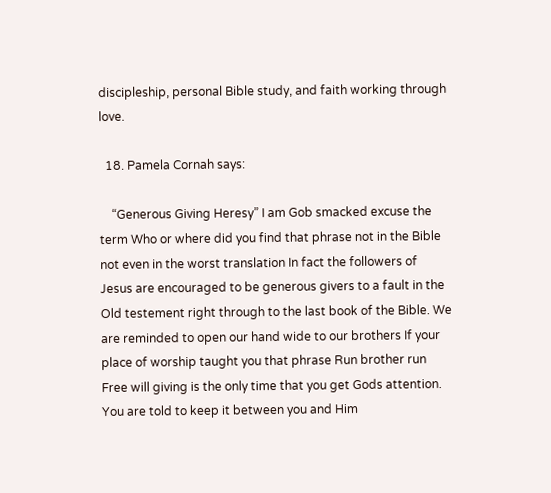discipleship, personal Bible study, and faith working through love.

  18. Pamela Cornah says:

    “Generous Giving Heresy” I am Gob smacked excuse the term Who or where did you find that phrase not in the Bible not even in the worst translation In fact the followers of Jesus are encouraged to be generous givers to a fault in the Old testement right through to the last book of the Bible. We are reminded to open our hand wide to our brothers If your place of worship taught you that phrase Run brother run Free will giving is the only time that you get Gods attention. You are told to keep it between you and Him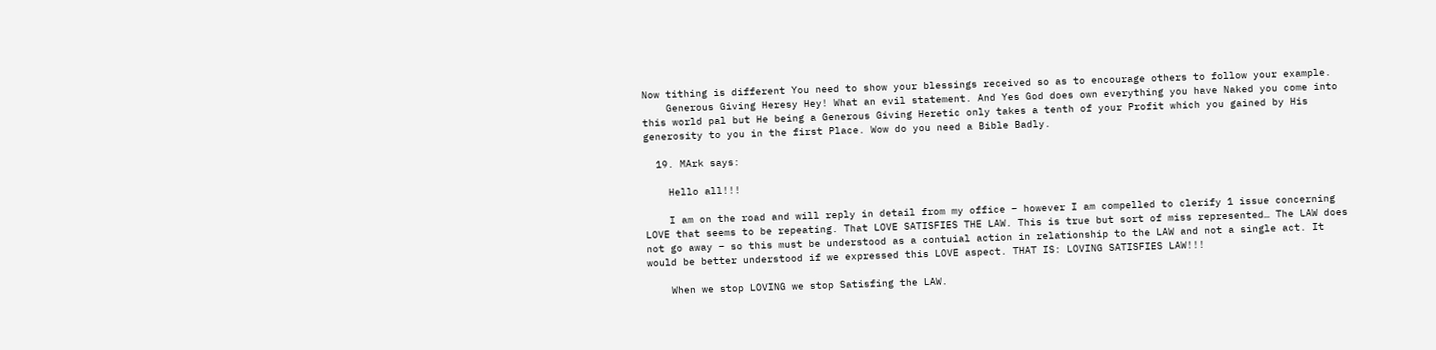Now tithing is different You need to show your blessings received so as to encourage others to follow your example.
    Generous Giving Heresy Hey! What an evil statement. And Yes God does own everything you have Naked you come into this world pal but He being a Generous Giving Heretic only takes a tenth of your Profit which you gained by His generosity to you in the first Place. Wow do you need a Bible Badly.

  19. MArk says:

    Hello all!!!

    I am on the road and will reply in detail from my office – however I am compelled to clerify 1 issue concerning LOVE that seems to be repeating. That LOVE SATISFIES THE LAW. This is true but sort of miss represented… The LAW does not go away – so this must be understood as a contuial action in relationship to the LAW and not a single act. It would be better understood if we expressed this LOVE aspect. THAT IS: LOVING SATISFIES LAW!!!

    When we stop LOVING we stop Satisfing the LAW.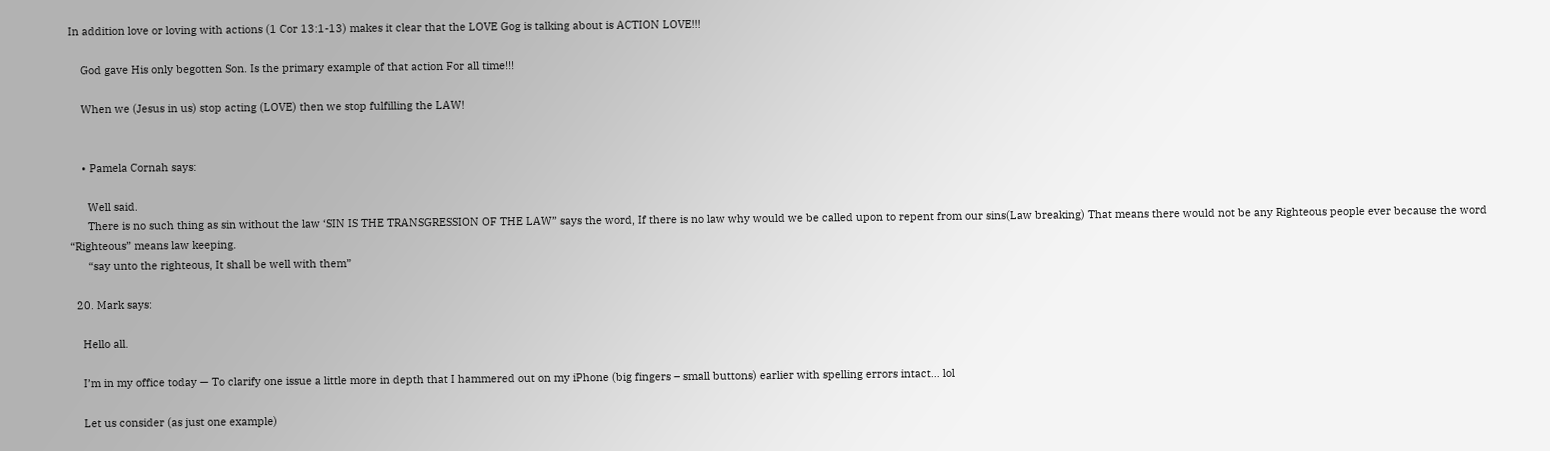In addition love or loving with actions (1 Cor 13:1-13) makes it clear that the LOVE Gog is talking about is ACTION LOVE!!!

    God gave His only begotten Son. Is the primary example of that action For all time!!!

    When we (Jesus in us) stop acting (LOVE) then we stop fulfilling the LAW!


    • Pamela Cornah says:

      Well said.
      There is no such thing as sin without the law ‘SIN IS THE TRANSGRESSION OF THE LAW” says the word, If there is no law why would we be called upon to repent from our sins(Law breaking) That means there would not be any Righteous people ever because the word “Righteous” means law keeping.
      “say unto the righteous, It shall be well with them”

  20. Mark says:

    Hello all.

    I’m in my office today — To clarify one issue a little more in depth that I hammered out on my iPhone (big fingers – small buttons) earlier with spelling errors intact… lol

    Let us consider (as just one example)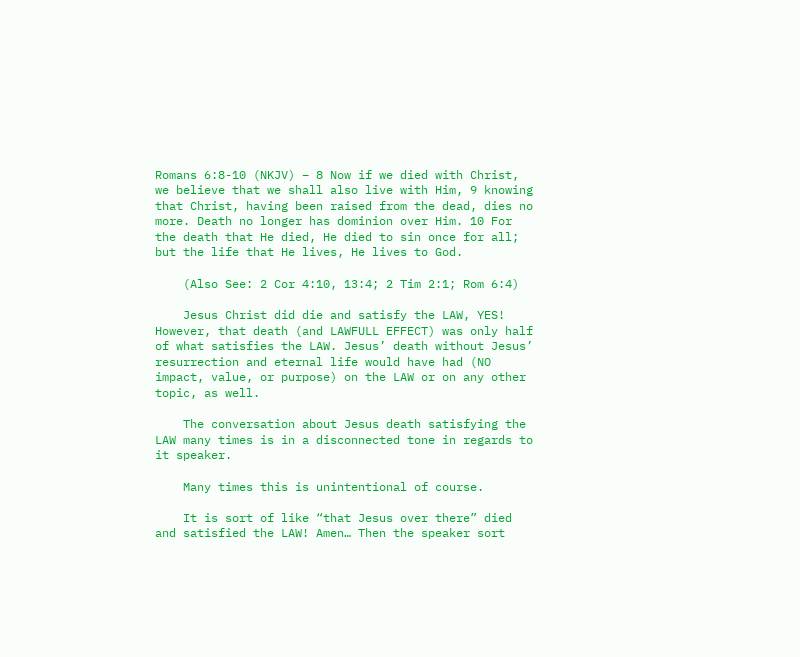Romans 6:8-10 (NKJV) – 8 Now if we died with Christ, we believe that we shall also live with Him, 9 knowing that Christ, having been raised from the dead, dies no more. Death no longer has dominion over Him. 10 For the death that He died, He died to sin once for all; but the life that He lives, He lives to God.

    (Also See: 2 Cor 4:10, 13:4; 2 Tim 2:1; Rom 6:4)

    Jesus Christ did die and satisfy the LAW, YES! However, that death (and LAWFULL EFFECT) was only half of what satisfies the LAW. Jesus’ death without Jesus’ resurrection and eternal life would have had (NO impact, value, or purpose) on the LAW or on any other topic, as well.

    The conversation about Jesus death satisfying the LAW many times is in a disconnected tone in regards to it speaker.

    Many times this is unintentional of course.

    It is sort of like “that Jesus over there” died and satisfied the LAW! Amen… Then the speaker sort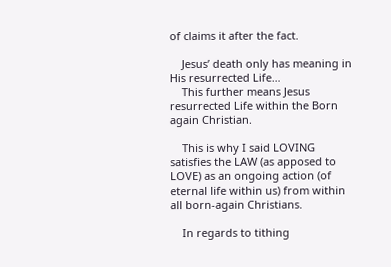of claims it after the fact.

    Jesus’ death only has meaning in His resurrected Life…
    This further means Jesus resurrected Life within the Born again Christian.

    This is why I said LOVING satisfies the LAW (as apposed to LOVE) as an ongoing action (of eternal life within us) from within all born-again Christians.

    In regards to tithing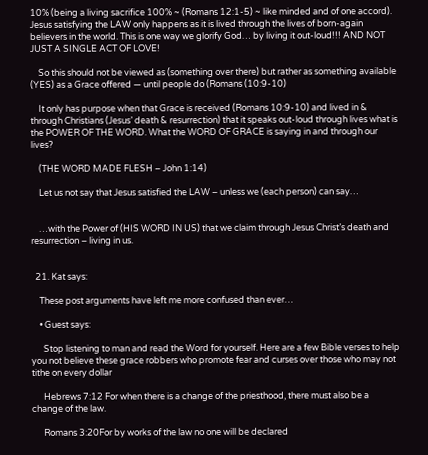10% (being a living sacrifice 100% ~ (Romans 12:1-5) ~ like minded and of one accord). Jesus satisfying the LAW only happens as it is lived through the lives of born-again believers in the world. This is one way we glorify God… by living it out-loud!!! AND NOT JUST A SINGLE ACT OF LOVE!

    So this should not be viewed as (something over there) but rather as something available (YES) as a Grace offered — until people do (Romans (10:9-10)

    It only has purpose when that Grace is received (Romans 10:9-10) and lived in & through Christians (Jesus’ death & resurrection) that it speaks out-loud through lives what is the POWER OF THE WORD. What the WORD OF GRACE is saying in and through our lives?

    (THE WORD MADE FLESH – John 1:14)

    Let us not say that Jesus satisfied the LAW – unless we (each person) can say…


    …with the Power of (HIS WORD IN US) that we claim through Jesus Christ’s death and resurrection – living in us.


  21. Kat says:

    These post arguments have left me more confused than ever…

    • Guest says:

      Stop listening to man and read the Word for yourself. Here are a few Bible verses to help you not believe these grace robbers who promote fear and curses over those who may not tithe on every dollar

      Hebrews 7:12 For when there is a change of the priesthood, there must also be a change of the law.

      Romans 3:20For by works of the law no one will be declared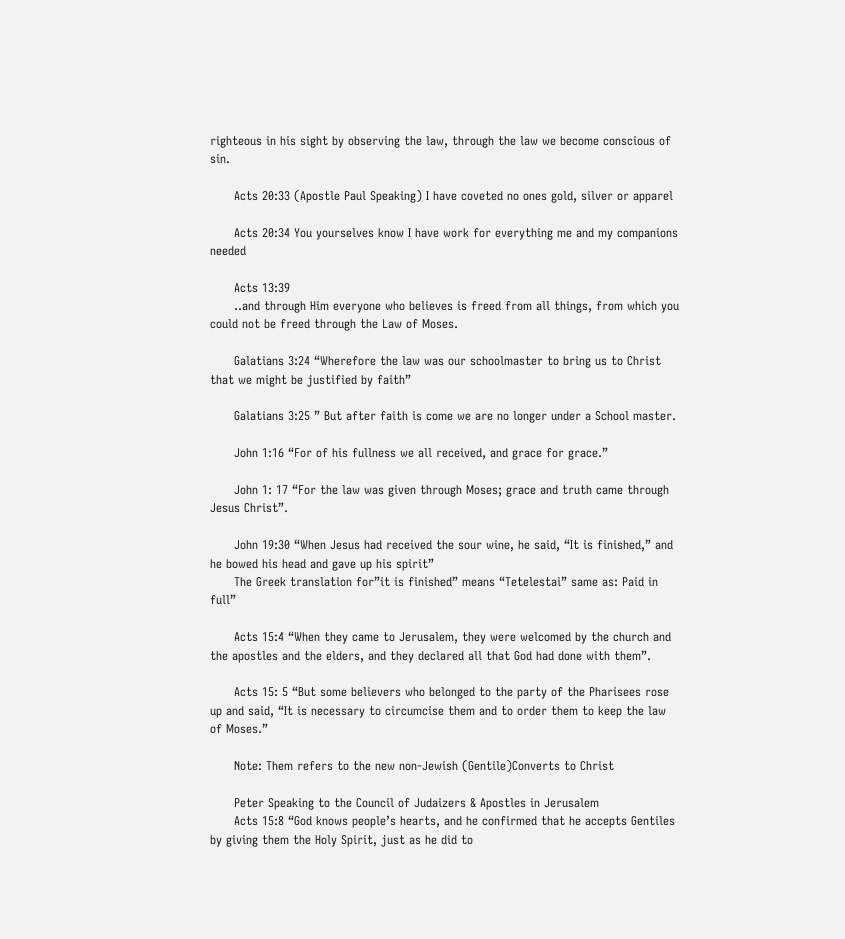righteous in his sight by observing the law, through the law we become conscious of sin.

      Acts 20:33 (Apostle Paul Speaking) I have coveted no ones gold, silver or apparel

      Acts 20:34 You yourselves know I have work for everything me and my companions needed

      Acts 13:39
      ..and through Him everyone who believes is freed from all things, from which you could not be freed through the Law of Moses.

      Galatians 3:24 “Wherefore the law was our schoolmaster to bring us to Christ that we might be justified by faith”

      Galatians 3:25 ” But after faith is come we are no longer under a School master.

      John 1:16 “For of his fullness we all received, and grace for grace.”

      John 1: 17 “For the law was given through Moses; grace and truth came through Jesus Christ”.

      John 19:30 “When Jesus had received the sour wine, he said, “It is finished,” and he bowed his head and gave up his spirit”
      The Greek translation for”it is finished” means “Tetelestai” same as: Paid in full”

      Acts 15:4 “When they came to Jerusalem, they were welcomed by the church and the apostles and the elders, and they declared all that God had done with them”.

      Acts 15: 5 “But some believers who belonged to the party of the Pharisees rose up and said, “It is necessary to circumcise them and to order them to keep the law of Moses.”

      Note: Them refers to the new non-Jewish (Gentile)Converts to Christ

      Peter Speaking to the Council of Judaizers & Apostles in Jerusalem
      Acts 15:8 “God knows people’s hearts, and he confirmed that he accepts Gentiles by giving them the Holy Spirit, just as he did to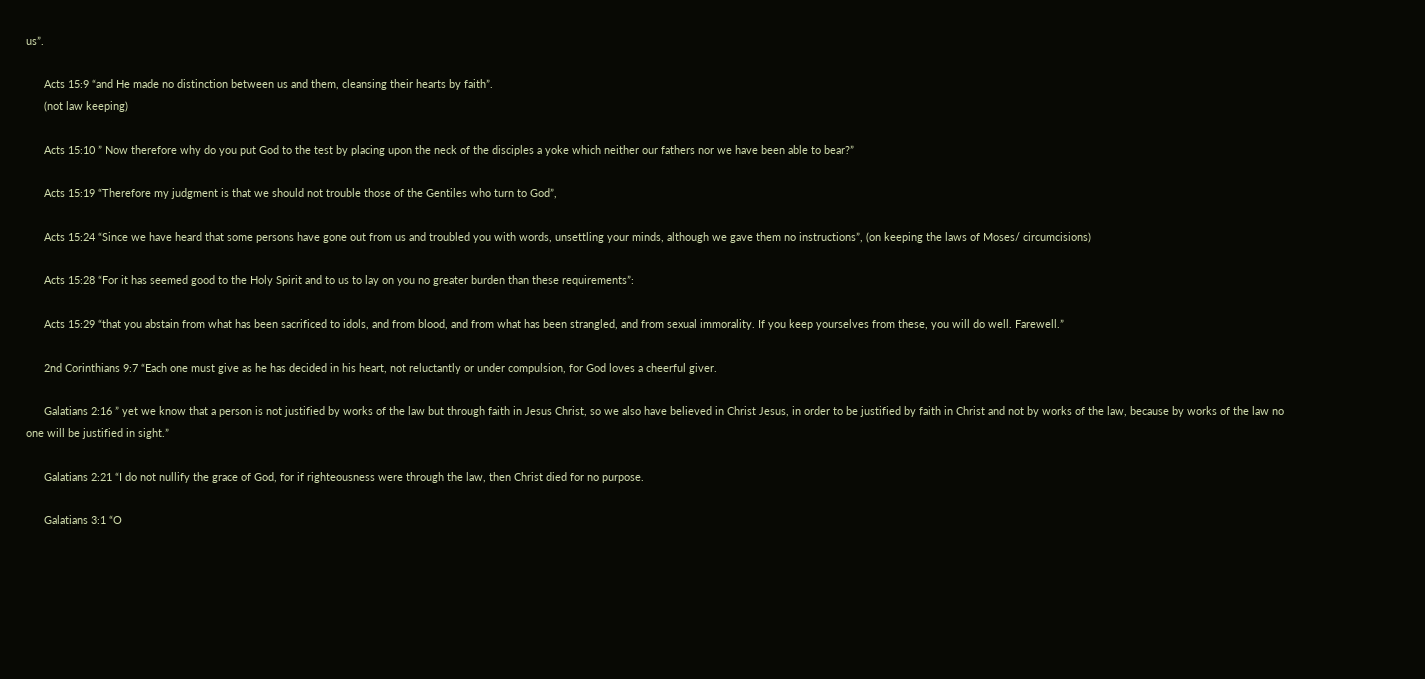us”.

      Acts 15:9 “and He made no distinction between us and them, cleansing their hearts by faith”.
      (not law keeping)

      Acts 15:10 ” Now therefore why do you put God to the test by placing upon the neck of the disciples a yoke which neither our fathers nor we have been able to bear?”

      Acts 15:19 “Therefore my judgment is that we should not trouble those of the Gentiles who turn to God”,

      Acts 15:24 “Since we have heard that some persons have gone out from us and troubled you with words, unsettling your minds, although we gave them no instructions”, (on keeping the laws of Moses/ circumcisions)

      Acts 15:28 “For it has seemed good to the Holy Spirit and to us to lay on you no greater burden than these requirements”:

      Acts 15:29 “that you abstain from what has been sacrificed to idols, and from blood, and from what has been strangled, and from sexual immorality. If you keep yourselves from these, you will do well. Farewell.”

      2nd Corinthians 9:7 “Each one must give as he has decided in his heart, not reluctantly or under compulsion, for God loves a cheerful giver.

      Galatians 2:16 ” yet we know that a person is not justified by works of the law but through faith in Jesus Christ, so we also have believed in Christ Jesus, in order to be justified by faith in Christ and not by works of the law, because by works of the law no one will be justified in sight.”

      Galatians 2:21 “I do not nullify the grace of God, for if righteousness were through the law, then Christ died for no purpose.

      Galatians 3:1 “O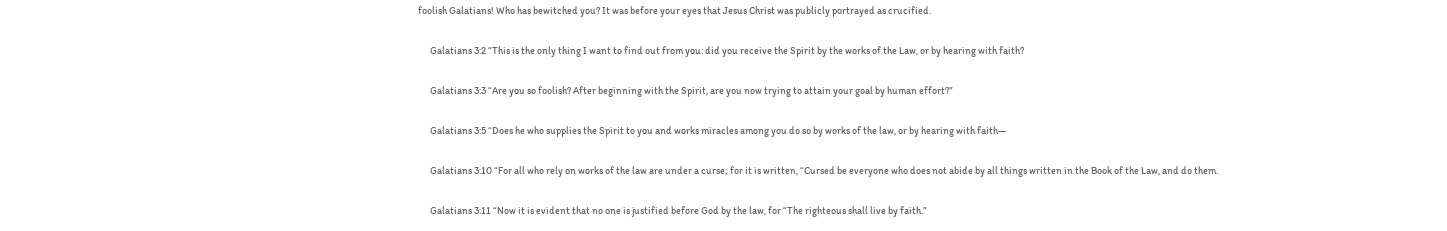foolish Galatians! Who has bewitched you? It was before your eyes that Jesus Christ was publicly portrayed as crucified.

      Galatians 3:2 “This is the only thing I want to find out from you: did you receive the Spirit by the works of the Law, or by hearing with faith?

      Galatians 3:3 “Are you so foolish? After beginning with the Spirit, are you now trying to attain your goal by human effort?”

      Galatians 3:5 “Does he who supplies the Spirit to you and works miracles among you do so by works of the law, or by hearing with faith—

      Galatians 3:10 “For all who rely on works of the law are under a curse; for it is written, “Cursed be everyone who does not abide by all things written in the Book of the Law, and do them.

      Galatians 3:11 “Now it is evident that no one is justified before God by the law, for “The righteous shall live by faith.”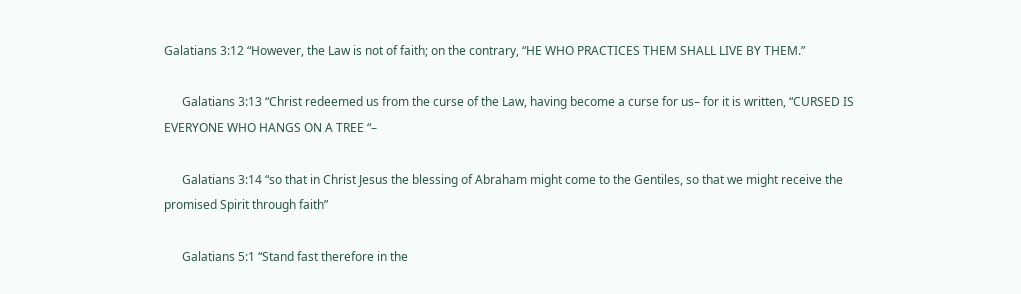Galatians 3:12 “However, the Law is not of faith; on the contrary, “HE WHO PRACTICES THEM SHALL LIVE BY THEM.”

      Galatians 3:13 “Christ redeemed us from the curse of the Law, having become a curse for us– for it is written, “CURSED IS EVERYONE WHO HANGS ON A TREE “–

      Galatians 3:14 “so that in Christ Jesus the blessing of Abraham might come to the Gentiles, so that we might receive the promised Spirit through faith”

      Galatians 5:1 “Stand fast therefore in the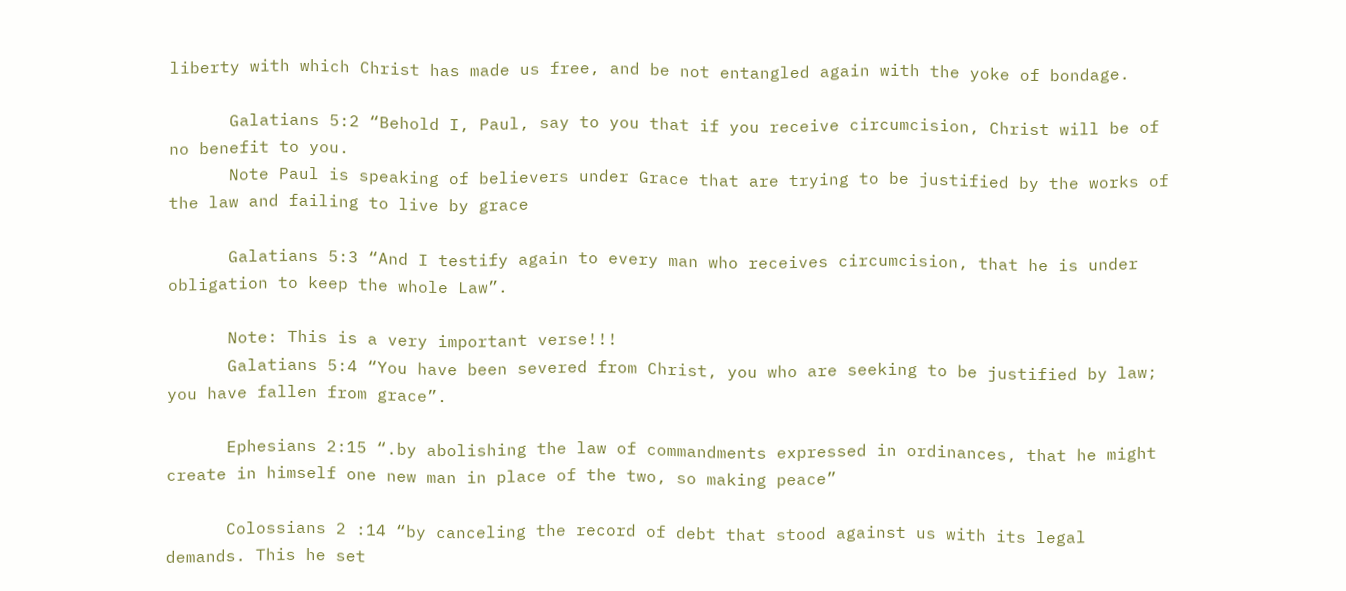liberty with which Christ has made us free, and be not entangled again with the yoke of bondage.

      Galatians 5:2 “Behold I, Paul, say to you that if you receive circumcision, Christ will be of no benefit to you.
      Note Paul is speaking of believers under Grace that are trying to be justified by the works of the law and failing to live by grace

      Galatians 5:3 “And I testify again to every man who receives circumcision, that he is under obligation to keep the whole Law”.

      Note: This is a very important verse!!!
      Galatians 5:4 “You have been severed from Christ, you who are seeking to be justified by law; you have fallen from grace”.

      Ephesians 2:15 “.by abolishing the law of commandments expressed in ordinances, that he might create in himself one new man in place of the two, so making peace”

      Colossians 2 :14 “by canceling the record of debt that stood against us with its legal demands. This he set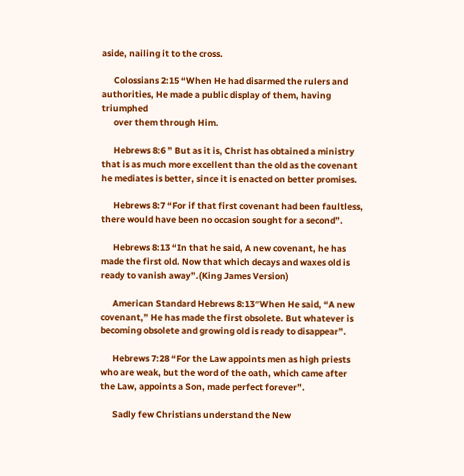aside, nailing it to the cross.

      Colossians 2:15 “When He had disarmed the rulers and authorities, He made a public display of them, having triumphed
      over them through Him.

      Hebrews 8:6 ” But as it is, Christ has obtained a ministry that is as much more excellent than the old as the covenant he mediates is better, since it is enacted on better promises.

      Hebrews 8:7 “For if that first covenant had been faultless, there would have been no occasion sought for a second”.

      Hebrews 8:13 “In that he said, A new covenant, he has made the first old. Now that which decays and waxes old is ready to vanish away”.(King James Version)

      American Standard Hebrews 8:13″When He said, “A new covenant,” He has made the first obsolete. But whatever is becoming obsolete and growing old is ready to disappear”.

      Hebrews 7:28 “For the Law appoints men as high priests who are weak, but the word of the oath, which came after the Law, appoints a Son, made perfect forever”.

      Sadly few Christians understand the New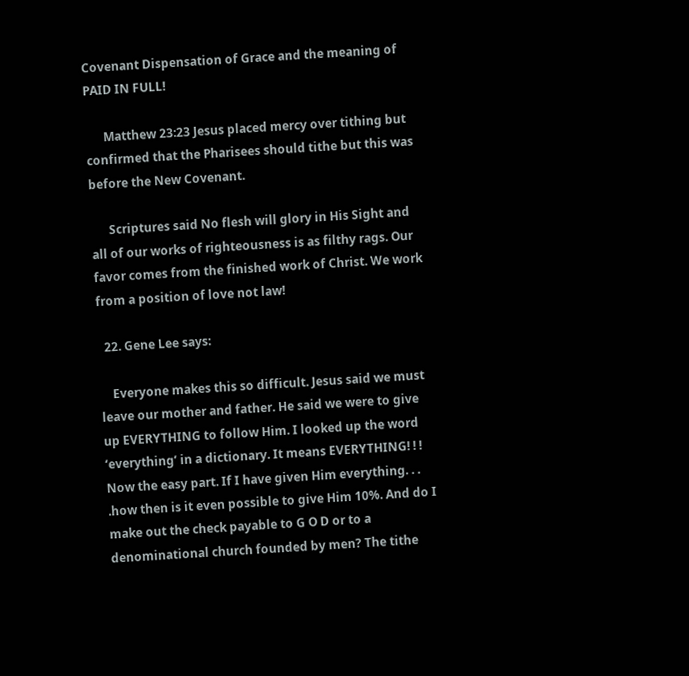Covenant Dispensation of Grace and the meaning of PAID IN FULL!

      Matthew 23:23 Jesus placed mercy over tithing but confirmed that the Pharisees should tithe but this was before the New Covenant.

      Scriptures said No flesh will glory in His Sight and all of our works of righteousness is as filthy rags. Our favor comes from the finished work of Christ. We work from a position of love not law!

  22. Gene Lee says:

    Everyone makes this so difficult. Jesus said we must leave our mother and father. He said we were to give up EVERYTHING to follow Him. I looked up the word ‘everything’ in a dictionary. It means EVERYTHING! ! ! Now the easy part. If I have given Him everything. . . .how then is it even possible to give Him 10%. And do I make out the check payable to G O D or to a denominational church founded by men? The tithe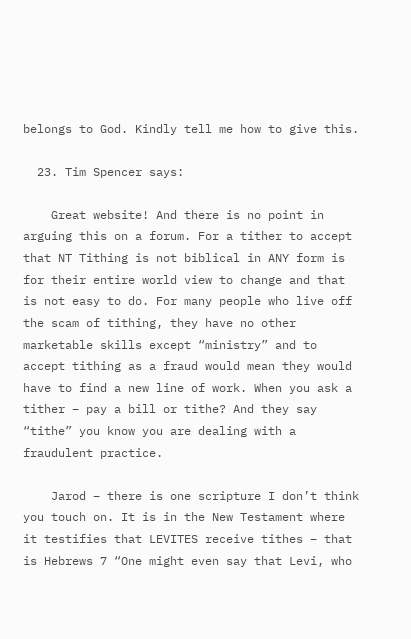belongs to God. Kindly tell me how to give this.

  23. Tim Spencer says:

    Great website! And there is no point in arguing this on a forum. For a tither to accept that NT Tithing is not biblical in ANY form is for their entire world view to change and that is not easy to do. For many people who live off the scam of tithing, they have no other marketable skills except “ministry” and to accept tithing as a fraud would mean they would have to find a new line of work. When you ask a tither – pay a bill or tithe? And they say “tithe” you know you are dealing with a fraudulent practice.

    Jarod – there is one scripture I don’t think you touch on. It is in the New Testament where it testifies that LEVITES receive tithes – that is Hebrews 7 “One might even say that Levi, who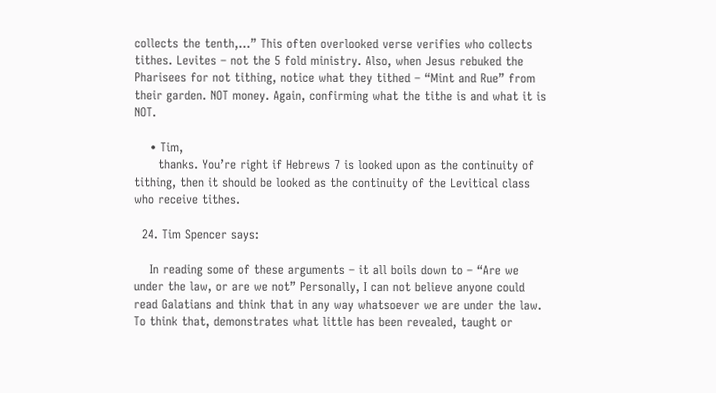collects the tenth,…” This often overlooked verse verifies who collects tithes. Levites – not the 5 fold ministry. Also, when Jesus rebuked the Pharisees for not tithing, notice what they tithed – “Mint and Rue” from their garden. NOT money. Again, confirming what the tithe is and what it is NOT.

    • Tim,
      thanks. You’re right if Hebrews 7 is looked upon as the continuity of tithing, then it should be looked as the continuity of the Levitical class who receive tithes.

  24. Tim Spencer says:

    In reading some of these arguments – it all boils down to – “Are we under the law, or are we not” Personally, I can not believe anyone could read Galatians and think that in any way whatsoever we are under the law. To think that, demonstrates what little has been revealed, taught or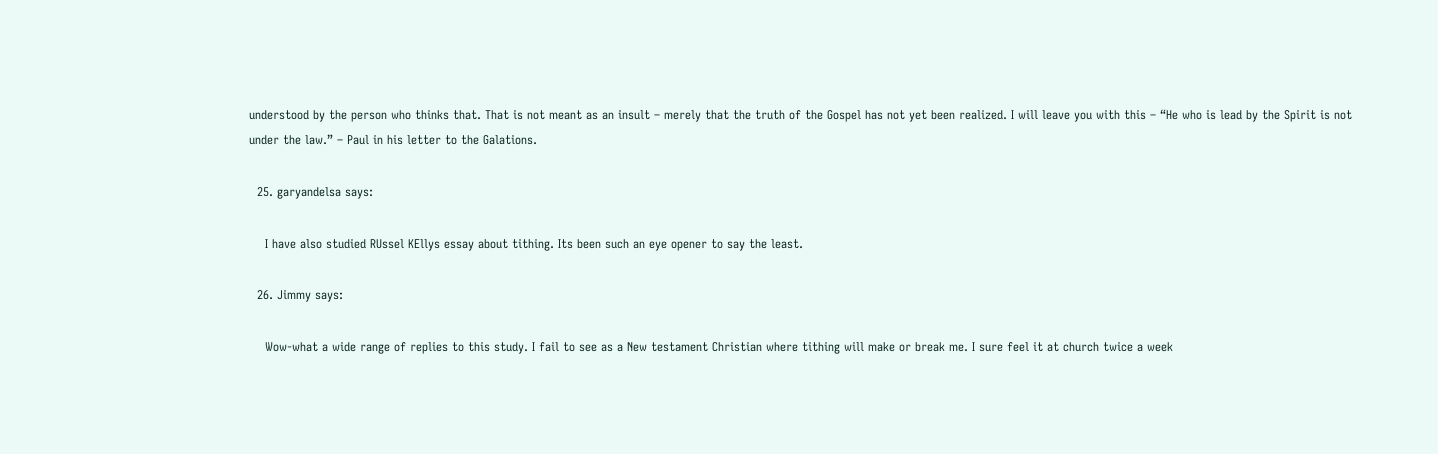understood by the person who thinks that. That is not meant as an insult – merely that the truth of the Gospel has not yet been realized. I will leave you with this – “He who is lead by the Spirit is not under the law.” – Paul in his letter to the Galations.

  25. garyandelsa says:

    I have also studied RUssel KEllys essay about tithing. Its been such an eye opener to say the least.

  26. Jimmy says:

    Wow-what a wide range of replies to this study. I fail to see as a New testament Christian where tithing will make or break me. I sure feel it at church twice a week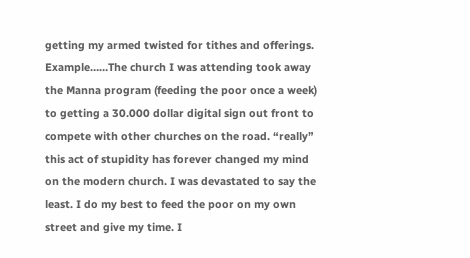getting my armed twisted for tithes and offerings. Example……The church I was attending took away the Manna program (feeding the poor once a week) to getting a 30.000 dollar digital sign out front to compete with other churches on the road. “really” this act of stupidity has forever changed my mind on the modern church. I was devastated to say the least. I do my best to feed the poor on my own street and give my time. I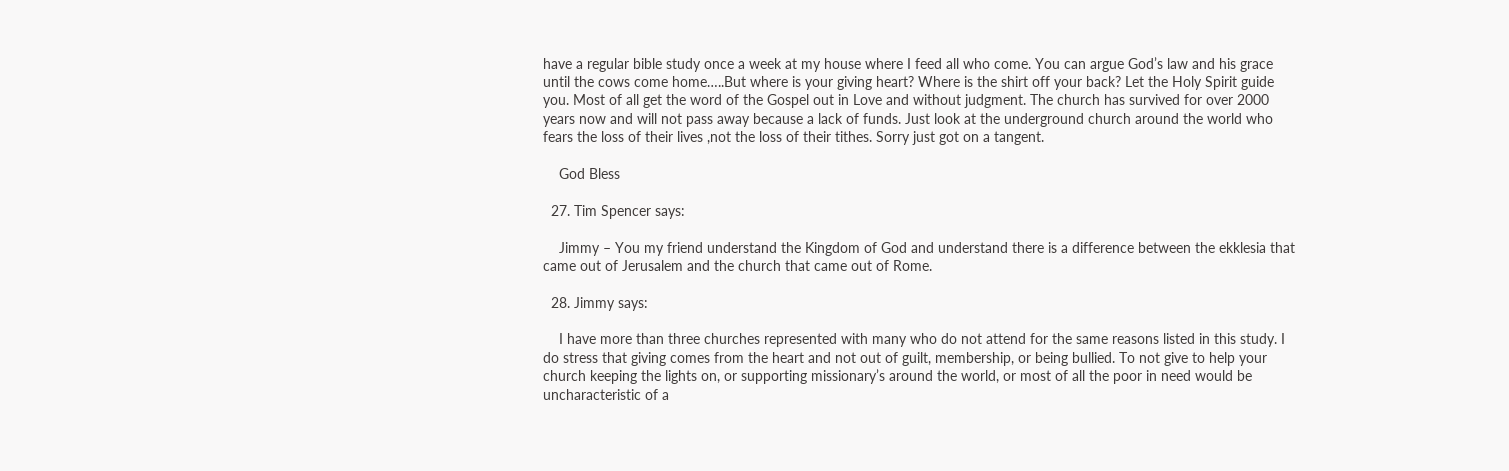have a regular bible study once a week at my house where I feed all who come. You can argue God’s law and his grace until the cows come home…..But where is your giving heart? Where is the shirt off your back? Let the Holy Spirit guide you. Most of all get the word of the Gospel out in Love and without judgment. The church has survived for over 2000 years now and will not pass away because a lack of funds. Just look at the underground church around the world who fears the loss of their lives ,not the loss of their tithes. Sorry just got on a tangent.

    God Bless

  27. Tim Spencer says:

    Jimmy – You my friend understand the Kingdom of God and understand there is a difference between the ekklesia that came out of Jerusalem and the church that came out of Rome.

  28. Jimmy says:

    I have more than three churches represented with many who do not attend for the same reasons listed in this study. I do stress that giving comes from the heart and not out of guilt, membership, or being bullied. To not give to help your church keeping the lights on, or supporting missionary’s around the world, or most of all the poor in need would be uncharacteristic of a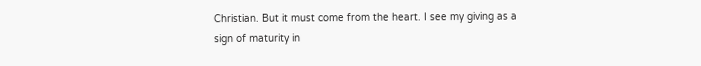Christian. But it must come from the heart. I see my giving as a sign of maturity in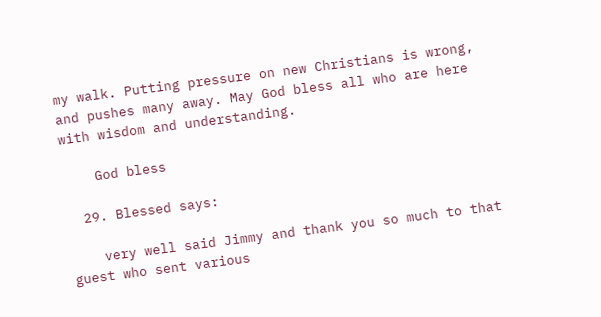my walk. Putting pressure on new Christians is wrong, and pushes many away. May God bless all who are here with wisdom and understanding.

    God bless

  29. Blessed says:

    very well said Jimmy and thank you so much to that guest who sent various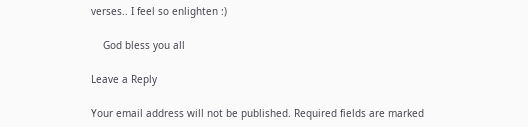verses.. I feel so enlighten :)

    God bless you all

Leave a Reply

Your email address will not be published. Required fields are marked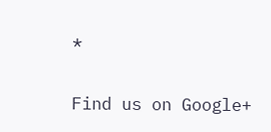*


Find us on Google+